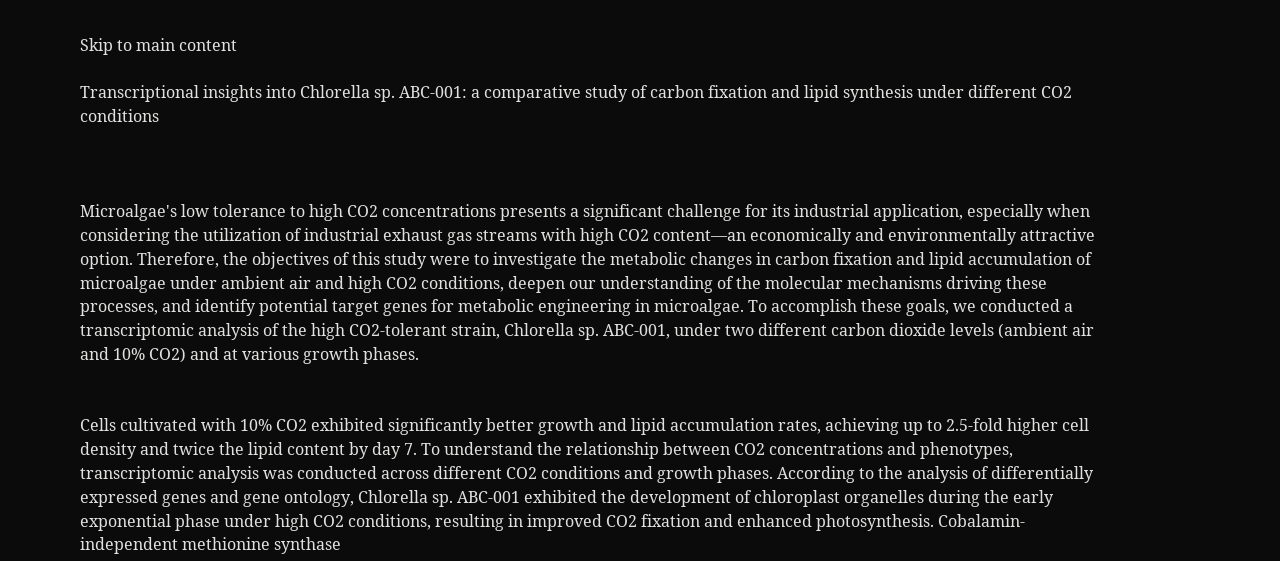Skip to main content

Transcriptional insights into Chlorella sp. ABC-001: a comparative study of carbon fixation and lipid synthesis under different CO2 conditions



Microalgae's low tolerance to high CO2 concentrations presents a significant challenge for its industrial application, especially when considering the utilization of industrial exhaust gas streams with high CO2 content—an economically and environmentally attractive option. Therefore, the objectives of this study were to investigate the metabolic changes in carbon fixation and lipid accumulation of microalgae under ambient air and high CO2 conditions, deepen our understanding of the molecular mechanisms driving these processes, and identify potential target genes for metabolic engineering in microalgae. To accomplish these goals, we conducted a transcriptomic analysis of the high CO2-tolerant strain, Chlorella sp. ABC-001, under two different carbon dioxide levels (ambient air and 10% CO2) and at various growth phases.


Cells cultivated with 10% CO2 exhibited significantly better growth and lipid accumulation rates, achieving up to 2.5-fold higher cell density and twice the lipid content by day 7. To understand the relationship between CO2 concentrations and phenotypes, transcriptomic analysis was conducted across different CO2 conditions and growth phases. According to the analysis of differentially expressed genes and gene ontology, Chlorella sp. ABC-001 exhibited the development of chloroplast organelles during the early exponential phase under high CO2 conditions, resulting in improved CO2 fixation and enhanced photosynthesis. Cobalamin-independent methionine synthase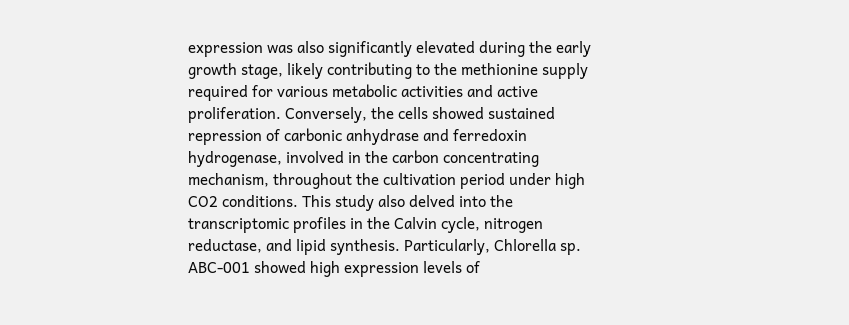expression was also significantly elevated during the early growth stage, likely contributing to the methionine supply required for various metabolic activities and active proliferation. Conversely, the cells showed sustained repression of carbonic anhydrase and ferredoxin hydrogenase, involved in the carbon concentrating mechanism, throughout the cultivation period under high CO2 conditions. This study also delved into the transcriptomic profiles in the Calvin cycle, nitrogen reductase, and lipid synthesis. Particularly, Chlorella sp. ABC-001 showed high expression levels of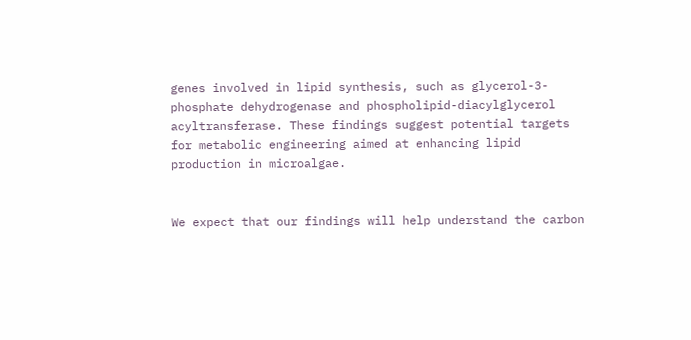genes involved in lipid synthesis, such as glycerol-3-phosphate dehydrogenase and phospholipid-diacylglycerol acyltransferase. These findings suggest potential targets for metabolic engineering aimed at enhancing lipid production in microalgae.


We expect that our findings will help understand the carbon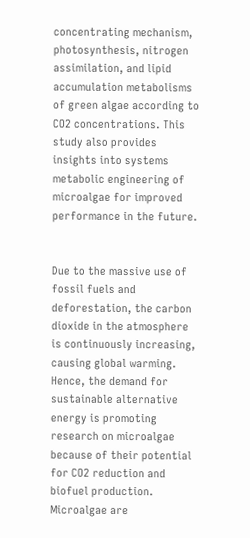concentrating mechanism, photosynthesis, nitrogen assimilation, and lipid accumulation metabolisms of green algae according to CO2 concentrations. This study also provides insights into systems metabolic engineering of microalgae for improved performance in the future.


Due to the massive use of fossil fuels and deforestation, the carbon dioxide in the atmosphere is continuously increasing, causing global warming. Hence, the demand for sustainable alternative energy is promoting research on microalgae because of their potential for CO2 reduction and biofuel production. Microalgae are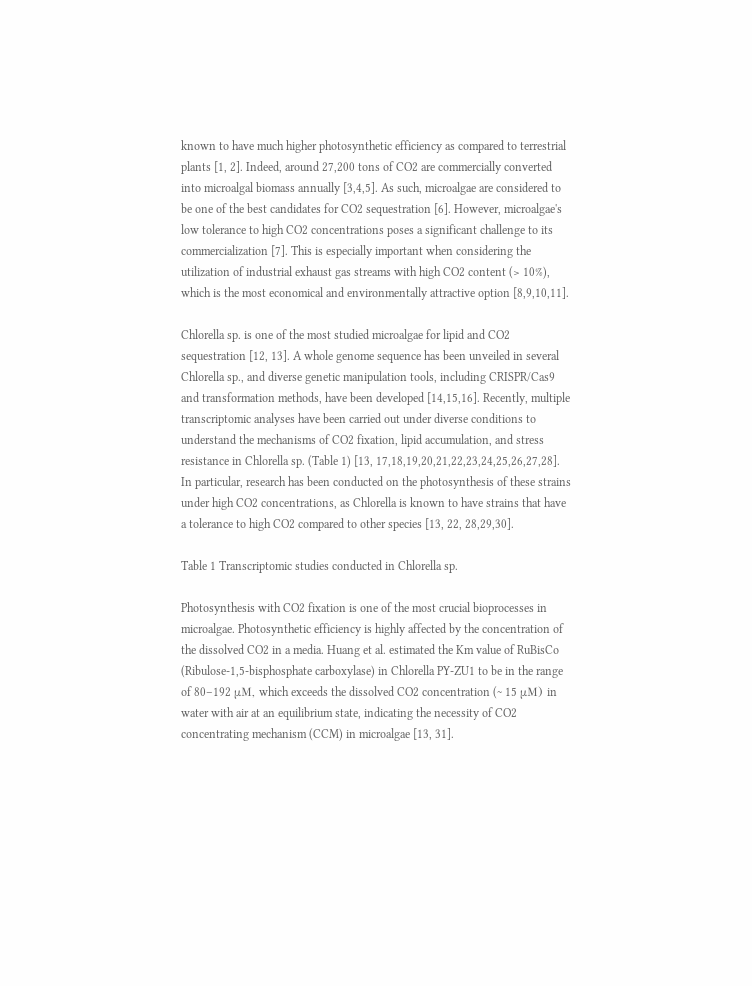known to have much higher photosynthetic efficiency as compared to terrestrial plants [1, 2]. Indeed, around 27,200 tons of CO2 are commercially converted into microalgal biomass annually [3,4,5]. As such, microalgae are considered to be one of the best candidates for CO2 sequestration [6]. However, microalgae's low tolerance to high CO2 concentrations poses a significant challenge to its commercialization [7]. This is especially important when considering the utilization of industrial exhaust gas streams with high CO2 content (> 10%), which is the most economical and environmentally attractive option [8,9,10,11].

Chlorella sp. is one of the most studied microalgae for lipid and CO2 sequestration [12, 13]. A whole genome sequence has been unveiled in several Chlorella sp., and diverse genetic manipulation tools, including CRISPR/Cas9 and transformation methods, have been developed [14,15,16]. Recently, multiple transcriptomic analyses have been carried out under diverse conditions to understand the mechanisms of CO2 fixation, lipid accumulation, and stress resistance in Chlorella sp. (Table 1) [13, 17,18,19,20,21,22,23,24,25,26,27,28]. In particular, research has been conducted on the photosynthesis of these strains under high CO2 concentrations, as Chlorella is known to have strains that have a tolerance to high CO2 compared to other species [13, 22, 28,29,30].

Table 1 Transcriptomic studies conducted in Chlorella sp.

Photosynthesis with CO2 fixation is one of the most crucial bioprocesses in microalgae. Photosynthetic efficiency is highly affected by the concentration of the dissolved CO2 in a media. Huang et al. estimated the Km value of RuBisCo (Ribulose-1,5-bisphosphate carboxylase) in Chlorella PY-ZU1 to be in the range of 80–192 μM, which exceeds the dissolved CO2 concentration (~ 15 μM) in water with air at an equilibrium state, indicating the necessity of CO2 concentrating mechanism (CCM) in microalgae [13, 31].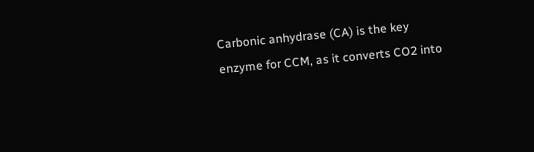Carbonic anhydrase (CA) is the key enzyme for CCM, as it converts CO2 into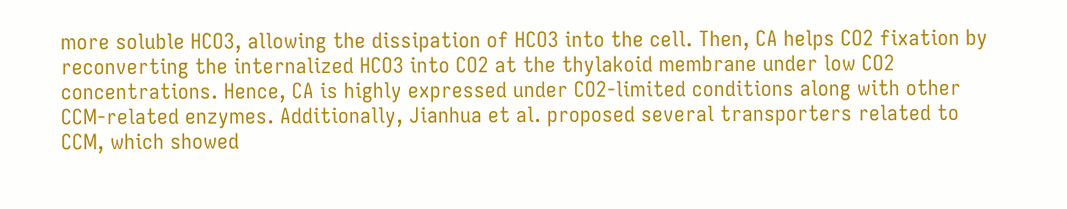more soluble HCO3, allowing the dissipation of HCO3 into the cell. Then, CA helps CO2 fixation by reconverting the internalized HCO3 into CO2 at the thylakoid membrane under low CO2 concentrations. Hence, CA is highly expressed under CO2-limited conditions along with other CCM-related enzymes. Additionally, Jianhua et al. proposed several transporters related to CCM, which showed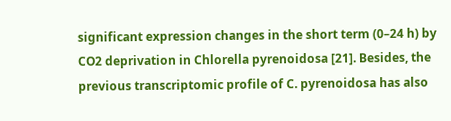significant expression changes in the short term (0–24 h) by CO2 deprivation in Chlorella pyrenoidosa [21]. Besides, the previous transcriptomic profile of C. pyrenoidosa has also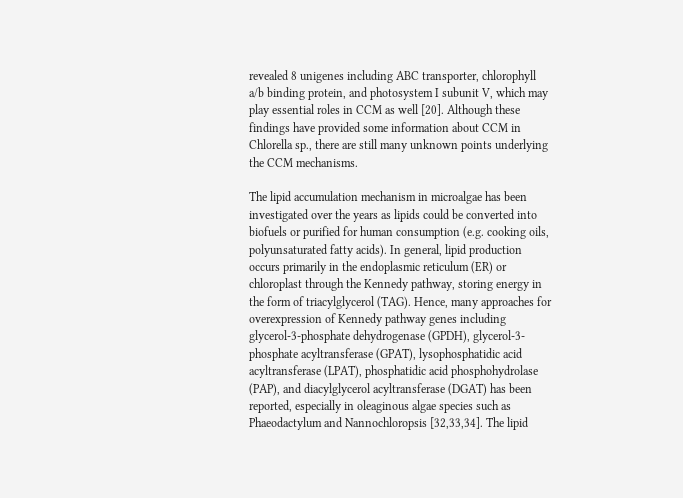revealed 8 unigenes including ABC transporter, chlorophyll a/b binding protein, and photosystem I subunit V, which may play essential roles in CCM as well [20]. Although these findings have provided some information about CCM in Chlorella sp., there are still many unknown points underlying the CCM mechanisms.

The lipid accumulation mechanism in microalgae has been investigated over the years as lipids could be converted into biofuels or purified for human consumption (e.g. cooking oils, polyunsaturated fatty acids). In general, lipid production occurs primarily in the endoplasmic reticulum (ER) or chloroplast through the Kennedy pathway, storing energy in the form of triacylglycerol (TAG). Hence, many approaches for overexpression of Kennedy pathway genes including glycerol-3-phosphate dehydrogenase (GPDH), glycerol-3-phosphate acyltransferase (GPAT), lysophosphatidic acid acyltransferase (LPAT), phosphatidic acid phosphohydrolase (PAP), and diacylglycerol acyltransferase (DGAT) has been reported, especially in oleaginous algae species such as Phaeodactylum and Nannochloropsis [32,33,34]. The lipid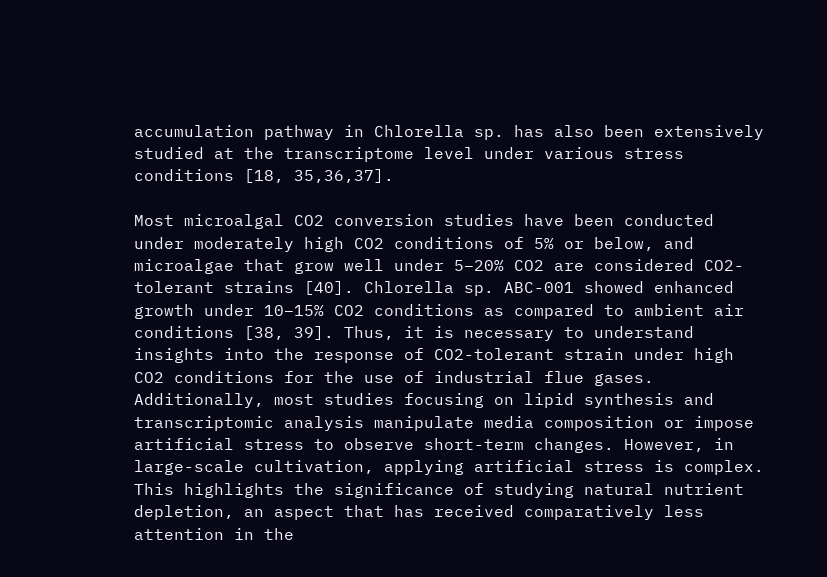accumulation pathway in Chlorella sp. has also been extensively studied at the transcriptome level under various stress conditions [18, 35,36,37].

Most microalgal CO2 conversion studies have been conducted under moderately high CO2 conditions of 5% or below, and microalgae that grow well under 5–20% CO2 are considered CO2-tolerant strains [40]. Chlorella sp. ABC-001 showed enhanced growth under 10–15% CO2 conditions as compared to ambient air conditions [38, 39]. Thus, it is necessary to understand insights into the response of CO2-tolerant strain under high CO2 conditions for the use of industrial flue gases. Additionally, most studies focusing on lipid synthesis and transcriptomic analysis manipulate media composition or impose artificial stress to observe short-term changes. However, in large-scale cultivation, applying artificial stress is complex. This highlights the significance of studying natural nutrient depletion, an aspect that has received comparatively less attention in the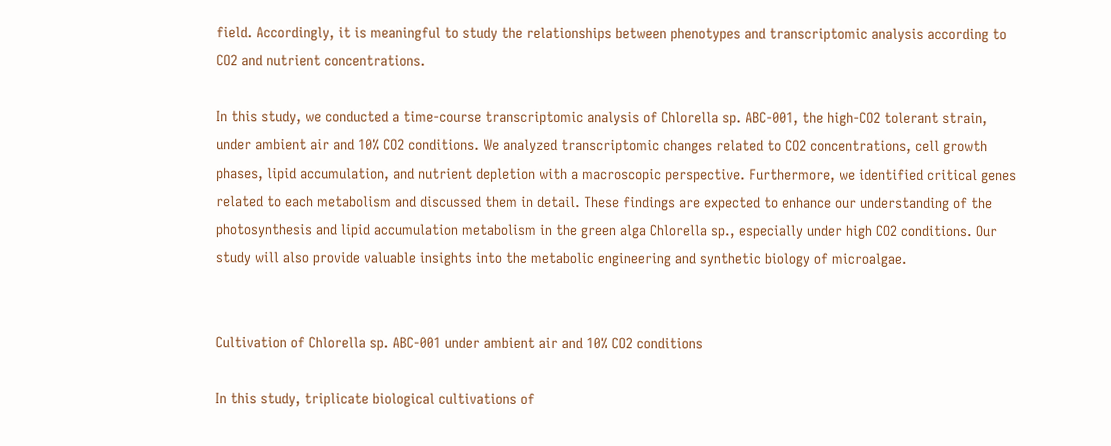field. Accordingly, it is meaningful to study the relationships between phenotypes and transcriptomic analysis according to CO2 and nutrient concentrations.

In this study, we conducted a time-course transcriptomic analysis of Chlorella sp. ABC-001, the high-CO2 tolerant strain, under ambient air and 10% CO2 conditions. We analyzed transcriptomic changes related to CO2 concentrations, cell growth phases, lipid accumulation, and nutrient depletion with a macroscopic perspective. Furthermore, we identified critical genes related to each metabolism and discussed them in detail. These findings are expected to enhance our understanding of the photosynthesis and lipid accumulation metabolism in the green alga Chlorella sp., especially under high CO2 conditions. Our study will also provide valuable insights into the metabolic engineering and synthetic biology of microalgae.


Cultivation of Chlorella sp. ABC-001 under ambient air and 10% CO2 conditions

In this study, triplicate biological cultivations of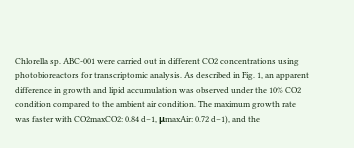Chlorella sp. ABC-001 were carried out in different CO2 concentrations using photobioreactors for transcriptomic analysis. As described in Fig. 1, an apparent difference in growth and lipid accumulation was observed under the 10% CO2 condition compared to the ambient air condition. The maximum growth rate was faster with CO2maxCO2: 0.84 d−1, μmaxAir: 0.72 d−1), and the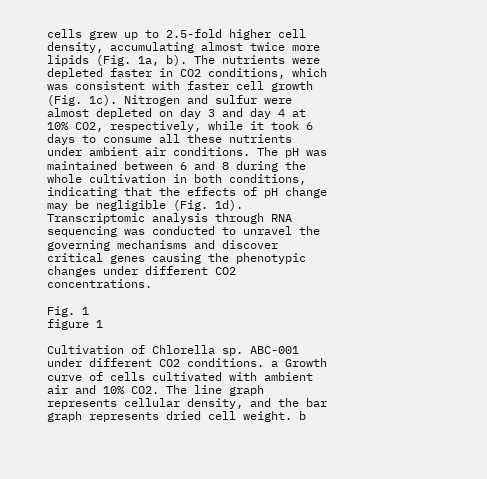cells grew up to 2.5-fold higher cell density, accumulating almost twice more lipids (Fig. 1a, b). The nutrients were depleted faster in CO2 conditions, which was consistent with faster cell growth (Fig. 1c). Nitrogen and sulfur were almost depleted on day 3 and day 4 at 10% CO2, respectively, while it took 6 days to consume all these nutrients under ambient air conditions. The pH was maintained between 6 and 8 during the whole cultivation in both conditions, indicating that the effects of pH change may be negligible (Fig. 1d). Transcriptomic analysis through RNA sequencing was conducted to unravel the governing mechanisms and discover critical genes causing the phenotypic changes under different CO2 concentrations.

Fig. 1
figure 1

Cultivation of Chlorella sp. ABC-001 under different CO2 conditions. a Growth curve of cells cultivated with ambient air and 10% CO2. The line graph represents cellular density, and the bar graph represents dried cell weight. b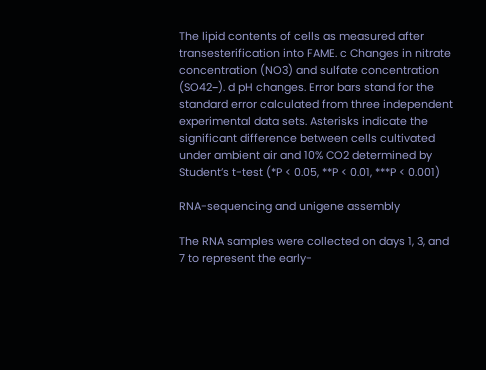The lipid contents of cells as measured after transesterification into FAME. c Changes in nitrate concentration (NO3) and sulfate concentration (SO42−). d pH changes. Error bars stand for the standard error calculated from three independent experimental data sets. Asterisks indicate the significant difference between cells cultivated under ambient air and 10% CO2 determined by Student’s t-test (*P < 0.05, **P < 0.01, ***P < 0.001)

RNA-sequencing and unigene assembly

The RNA samples were collected on days 1, 3, and 7 to represent the early-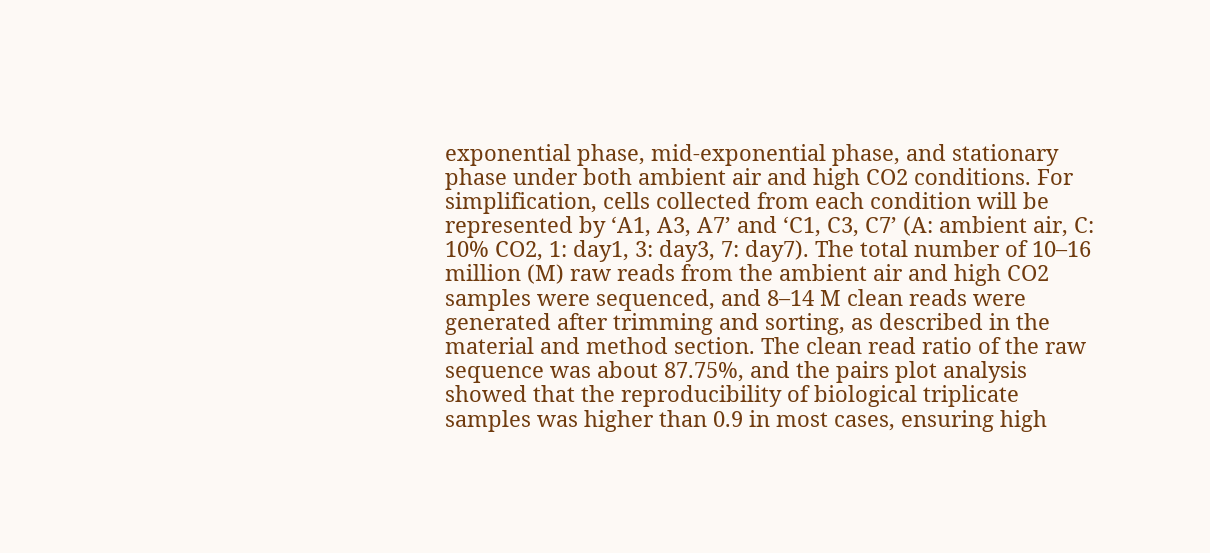exponential phase, mid-exponential phase, and stationary phase under both ambient air and high CO2 conditions. For simplification, cells collected from each condition will be represented by ‘A1, A3, A7’ and ‘C1, C3, C7’ (A: ambient air, C: 10% CO2, 1: day1, 3: day3, 7: day7). The total number of 10–16 million (M) raw reads from the ambient air and high CO2 samples were sequenced, and 8–14 M clean reads were generated after trimming and sorting, as described in the material and method section. The clean read ratio of the raw sequence was about 87.75%, and the pairs plot analysis showed that the reproducibility of biological triplicate samples was higher than 0.9 in most cases, ensuring high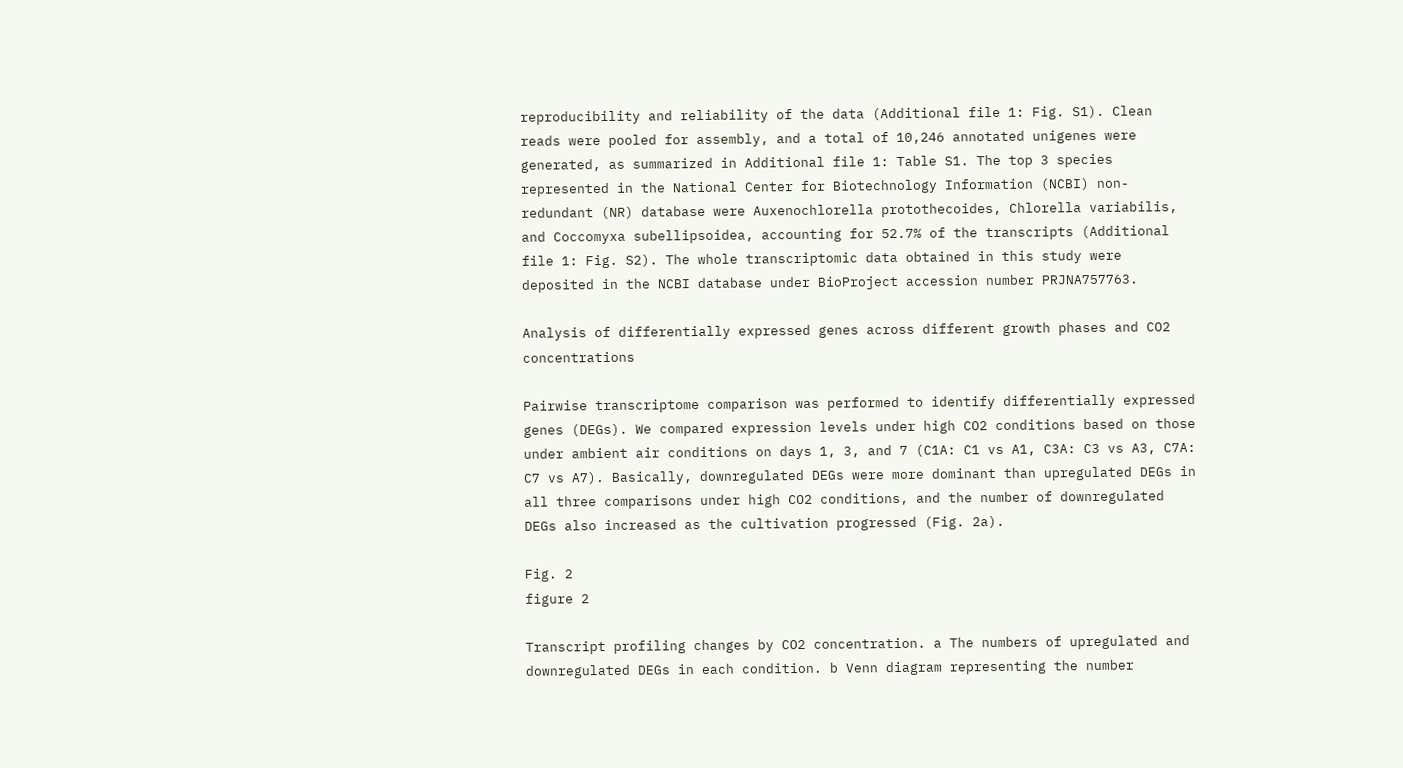reproducibility and reliability of the data (Additional file 1: Fig. S1). Clean reads were pooled for assembly, and a total of 10,246 annotated unigenes were generated, as summarized in Additional file 1: Table S1. The top 3 species represented in the National Center for Biotechnology Information (NCBI) non-redundant (NR) database were Auxenochlorella protothecoides, Chlorella variabilis, and Coccomyxa subellipsoidea, accounting for 52.7% of the transcripts (Additional file 1: Fig. S2). The whole transcriptomic data obtained in this study were deposited in the NCBI database under BioProject accession number PRJNA757763.

Analysis of differentially expressed genes across different growth phases and CO2 concentrations

Pairwise transcriptome comparison was performed to identify differentially expressed genes (DEGs). We compared expression levels under high CO2 conditions based on those under ambient air conditions on days 1, 3, and 7 (C1A: C1 vs A1, C3A: C3 vs A3, C7A: C7 vs A7). Basically, downregulated DEGs were more dominant than upregulated DEGs in all three comparisons under high CO2 conditions, and the number of downregulated DEGs also increased as the cultivation progressed (Fig. 2a).

Fig. 2
figure 2

Transcript profiling changes by CO2 concentration. a The numbers of upregulated and downregulated DEGs in each condition. b Venn diagram representing the number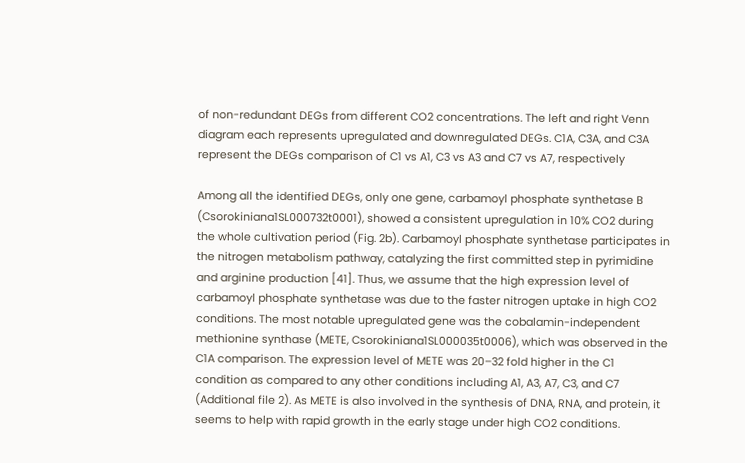of non-redundant DEGs from different CO2 concentrations. The left and right Venn diagram each represents upregulated and downregulated DEGs. C1A, C3A, and C3A represent the DEGs comparison of C1 vs A1, C3 vs A3 and C7 vs A7, respectively

Among all the identified DEGs, only one gene, carbamoyl phosphate synthetase B (Csorokiniana1SL000732t0001), showed a consistent upregulation in 10% CO2 during the whole cultivation period (Fig. 2b). Carbamoyl phosphate synthetase participates in the nitrogen metabolism pathway, catalyzing the first committed step in pyrimidine and arginine production [41]. Thus, we assume that the high expression level of carbamoyl phosphate synthetase was due to the faster nitrogen uptake in high CO2 conditions. The most notable upregulated gene was the cobalamin-independent methionine synthase (METE, Csorokiniana1SL000035t0006), which was observed in the C1A comparison. The expression level of METE was 20–32 fold higher in the C1 condition as compared to any other conditions including A1, A3, A7, C3, and C7 (Additional file 2). As METE is also involved in the synthesis of DNA, RNA, and protein, it seems to help with rapid growth in the early stage under high CO2 conditions.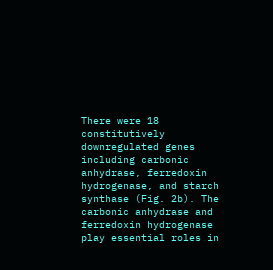There were 18 constitutively downregulated genes including carbonic anhydrase, ferredoxin hydrogenase, and starch synthase (Fig. 2b). The carbonic anhydrase and ferredoxin hydrogenase play essential roles in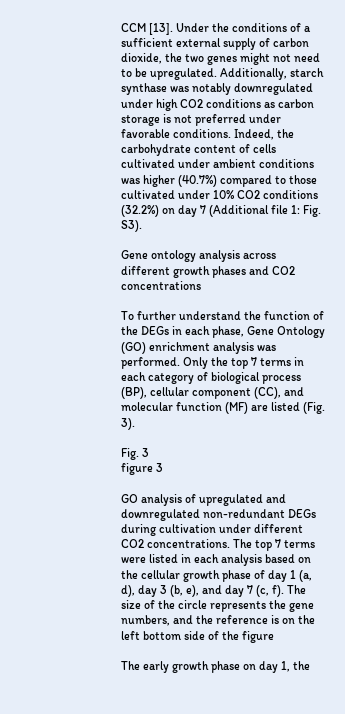CCM [13]. Under the conditions of a sufficient external supply of carbon dioxide, the two genes might not need to be upregulated. Additionally, starch synthase was notably downregulated under high CO2 conditions as carbon storage is not preferred under favorable conditions. Indeed, the carbohydrate content of cells cultivated under ambient conditions was higher (40.7%) compared to those cultivated under 10% CO2 conditions (32.2%) on day 7 (Additional file 1: Fig. S3).

Gene ontology analysis across different growth phases and CO2 concentrations

To further understand the function of the DEGs in each phase, Gene Ontology (GO) enrichment analysis was performed. Only the top 7 terms in each category of biological process (BP), cellular component (CC), and molecular function (MF) are listed (Fig. 3).

Fig. 3
figure 3

GO analysis of upregulated and downregulated non-redundant DEGs during cultivation under different CO2 concentrations. The top 7 terms were listed in each analysis based on the cellular growth phase of day 1 (a, d), day 3 (b, e), and day 7 (c, f). The size of the circle represents the gene numbers, and the reference is on the left bottom side of the figure

The early growth phase on day 1, the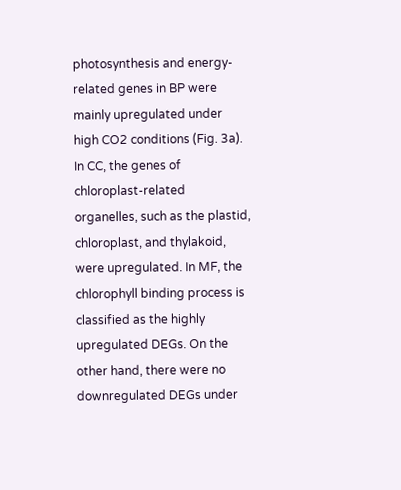photosynthesis and energy-related genes in BP were mainly upregulated under high CO2 conditions (Fig. 3a). In CC, the genes of chloroplast-related organelles, such as the plastid, chloroplast, and thylakoid, were upregulated. In MF, the chlorophyll binding process is classified as the highly upregulated DEGs. On the other hand, there were no downregulated DEGs under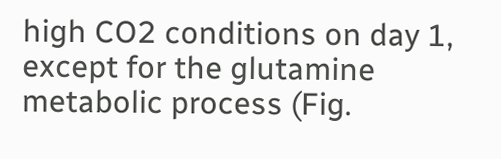high CO2 conditions on day 1, except for the glutamine metabolic process (Fig.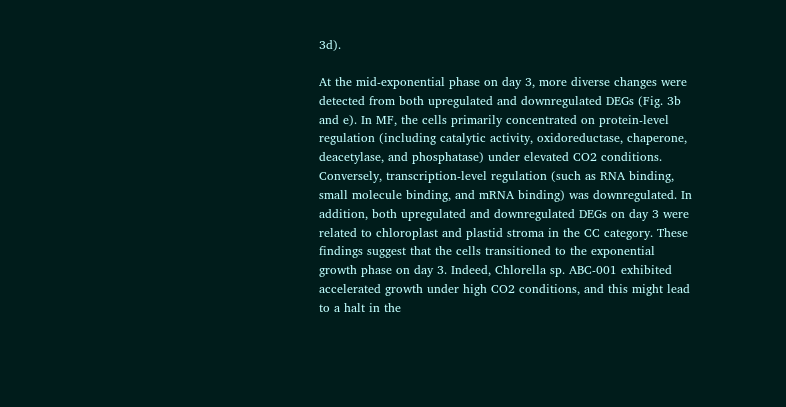3d).

At the mid-exponential phase on day 3, more diverse changes were detected from both upregulated and downregulated DEGs (Fig. 3b and e). In MF, the cells primarily concentrated on protein-level regulation (including catalytic activity, oxidoreductase, chaperone, deacetylase, and phosphatase) under elevated CO2 conditions. Conversely, transcription-level regulation (such as RNA binding, small molecule binding, and mRNA binding) was downregulated. In addition, both upregulated and downregulated DEGs on day 3 were related to chloroplast and plastid stroma in the CC category. These findings suggest that the cells transitioned to the exponential growth phase on day 3. Indeed, Chlorella sp. ABC-001 exhibited accelerated growth under high CO2 conditions, and this might lead to a halt in the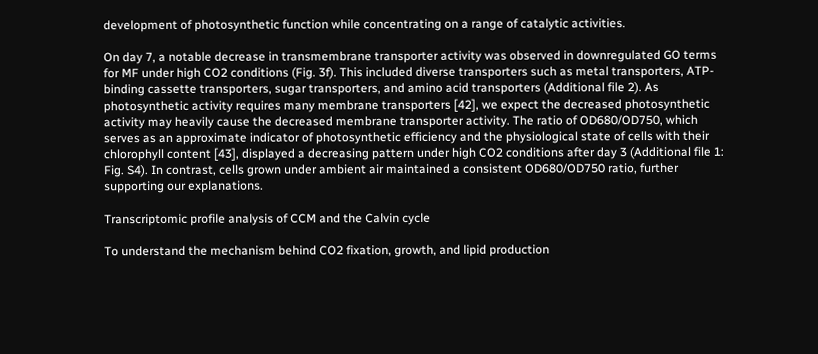development of photosynthetic function while concentrating on a range of catalytic activities.

On day 7, a notable decrease in transmembrane transporter activity was observed in downregulated GO terms for MF under high CO2 conditions (Fig. 3f). This included diverse transporters such as metal transporters, ATP-binding cassette transporters, sugar transporters, and amino acid transporters (Additional file 2). As photosynthetic activity requires many membrane transporters [42], we expect the decreased photosynthetic activity may heavily cause the decreased membrane transporter activity. The ratio of OD680/OD750, which serves as an approximate indicator of photosynthetic efficiency and the physiological state of cells with their chlorophyll content [43], displayed a decreasing pattern under high CO2 conditions after day 3 (Additional file 1: Fig. S4). In contrast, cells grown under ambient air maintained a consistent OD680/OD750 ratio, further supporting our explanations.

Transcriptomic profile analysis of CCM and the Calvin cycle

To understand the mechanism behind CO2 fixation, growth, and lipid production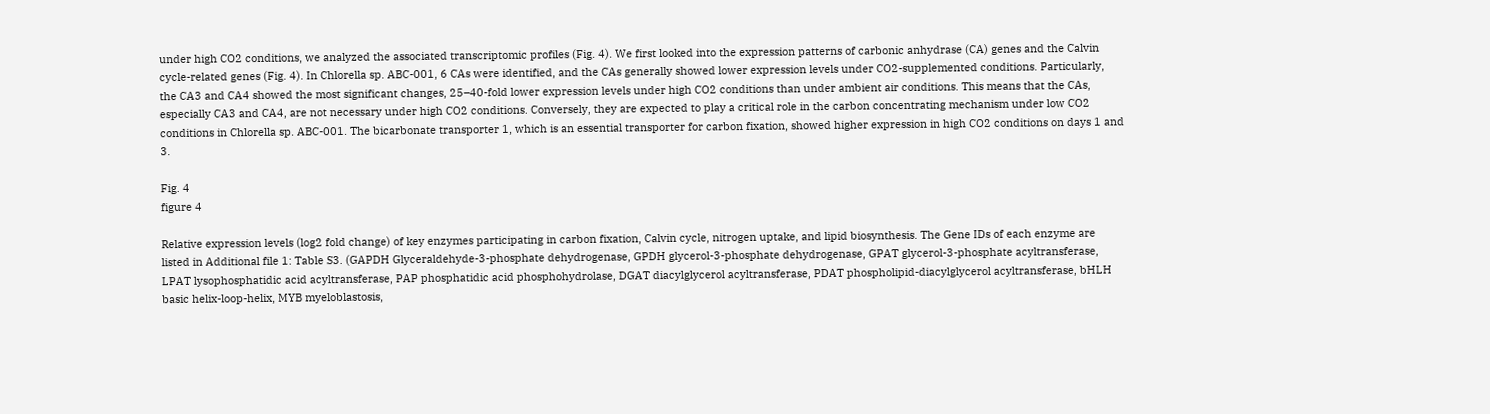under high CO2 conditions, we analyzed the associated transcriptomic profiles (Fig. 4). We first looked into the expression patterns of carbonic anhydrase (CA) genes and the Calvin cycle-related genes (Fig. 4). In Chlorella sp. ABC-001, 6 CAs were identified, and the CAs generally showed lower expression levels under CO2-supplemented conditions. Particularly, the CA3 and CA4 showed the most significant changes, 25–40-fold lower expression levels under high CO2 conditions than under ambient air conditions. This means that the CAs, especially CA3 and CA4, are not necessary under high CO2 conditions. Conversely, they are expected to play a critical role in the carbon concentrating mechanism under low CO2 conditions in Chlorella sp. ABC-001. The bicarbonate transporter 1, which is an essential transporter for carbon fixation, showed higher expression in high CO2 conditions on days 1 and 3.

Fig. 4
figure 4

Relative expression levels (log2 fold change) of key enzymes participating in carbon fixation, Calvin cycle, nitrogen uptake, and lipid biosynthesis. The Gene IDs of each enzyme are listed in Additional file 1: Table S3. (GAPDH Glyceraldehyde-3-phosphate dehydrogenase, GPDH glycerol-3-phosphate dehydrogenase, GPAT glycerol-3-phosphate acyltransferase, LPAT lysophosphatidic acid acyltransferase, PAP phosphatidic acid phosphohydrolase, DGAT diacylglycerol acyltransferase, PDAT phospholipid-diacylglycerol acyltransferase, bHLH basic helix-loop-helix, MYB myeloblastosis,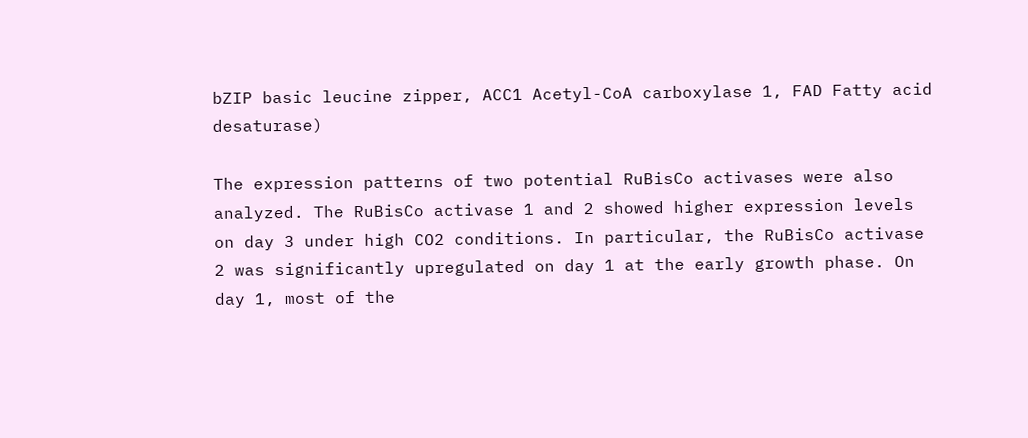bZIP basic leucine zipper, ACC1 Acetyl-CoA carboxylase 1, FAD Fatty acid desaturase)

The expression patterns of two potential RuBisCo activases were also analyzed. The RuBisCo activase 1 and 2 showed higher expression levels on day 3 under high CO2 conditions. In particular, the RuBisCo activase 2 was significantly upregulated on day 1 at the early growth phase. On day 1, most of the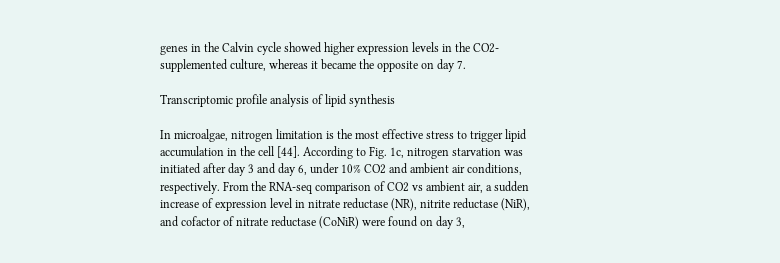genes in the Calvin cycle showed higher expression levels in the CO2-supplemented culture, whereas it became the opposite on day 7.

Transcriptomic profile analysis of lipid synthesis

In microalgae, nitrogen limitation is the most effective stress to trigger lipid accumulation in the cell [44]. According to Fig. 1c, nitrogen starvation was initiated after day 3 and day 6, under 10% CO2 and ambient air conditions, respectively. From the RNA-seq comparison of CO2 vs ambient air, a sudden increase of expression level in nitrate reductase (NR), nitrite reductase (NiR), and cofactor of nitrate reductase (CoNiR) were found on day 3,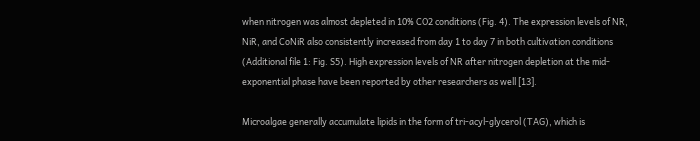when nitrogen was almost depleted in 10% CO2 conditions (Fig. 4). The expression levels of NR, NiR, and CoNiR also consistently increased from day 1 to day 7 in both cultivation conditions (Additional file 1: Fig. S5). High expression levels of NR after nitrogen depletion at the mid-exponential phase have been reported by other researchers as well [13].

Microalgae generally accumulate lipids in the form of tri-acyl-glycerol (TAG), which is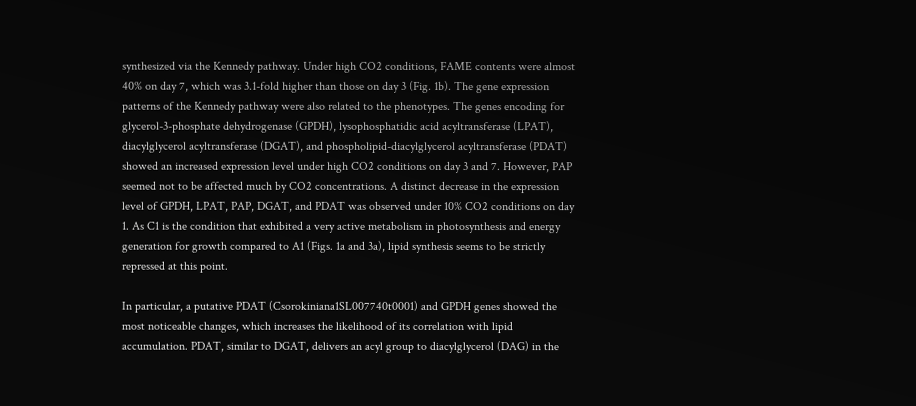synthesized via the Kennedy pathway. Under high CO2 conditions, FAME contents were almost 40% on day 7, which was 3.1-fold higher than those on day 3 (Fig. 1b). The gene expression patterns of the Kennedy pathway were also related to the phenotypes. The genes encoding for glycerol-3-phosphate dehydrogenase (GPDH), lysophosphatidic acid acyltransferase (LPAT), diacylglycerol acyltransferase (DGAT), and phospholipid-diacylglycerol acyltransferase (PDAT) showed an increased expression level under high CO2 conditions on day 3 and 7. However, PAP seemed not to be affected much by CO2 concentrations. A distinct decrease in the expression level of GPDH, LPAT, PAP, DGAT, and PDAT was observed under 10% CO2 conditions on day 1. As C1 is the condition that exhibited a very active metabolism in photosynthesis and energy generation for growth compared to A1 (Figs. 1a and 3a), lipid synthesis seems to be strictly repressed at this point.

In particular, a putative PDAT (Csorokiniana1SL007740t0001) and GPDH genes showed the most noticeable changes, which increases the likelihood of its correlation with lipid accumulation. PDAT, similar to DGAT, delivers an acyl group to diacylglycerol (DAG) in the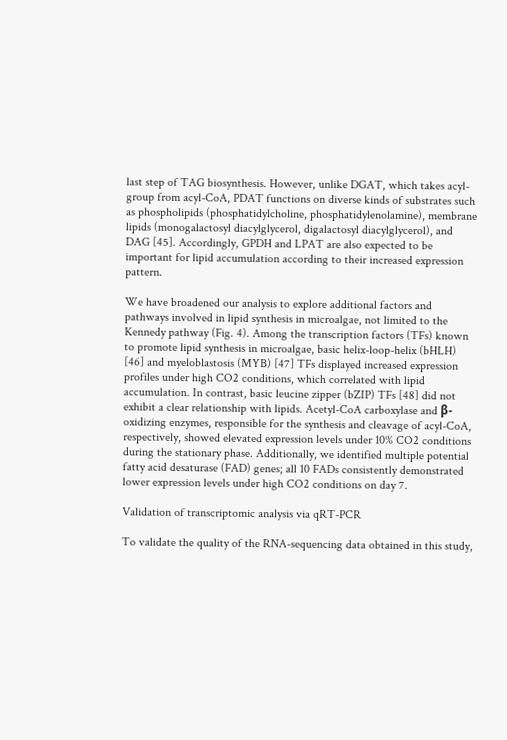last step of TAG biosynthesis. However, unlike DGAT, which takes acyl-group from acyl-CoA, PDAT functions on diverse kinds of substrates such as phospholipids (phosphatidylcholine, phosphatidylenolamine), membrane lipids (monogalactosyl diacylglycerol, digalactosyl diacylglycerol), and DAG [45]. Accordingly, GPDH and LPAT are also expected to be important for lipid accumulation according to their increased expression pattern.

We have broadened our analysis to explore additional factors and pathways involved in lipid synthesis in microalgae, not limited to the Kennedy pathway (Fig. 4). Among the transcription factors (TFs) known to promote lipid synthesis in microalgae, basic helix-loop-helix (bHLH) [46] and myeloblastosis (MYB) [47] TFs displayed increased expression profiles under high CO2 conditions, which correlated with lipid accumulation. In contrast, basic leucine zipper (bZIP) TFs [48] did not exhibit a clear relationship with lipids. Acetyl-CoA carboxylase and β-oxidizing enzymes, responsible for the synthesis and cleavage of acyl-CoA, respectively, showed elevated expression levels under 10% CO2 conditions during the stationary phase. Additionally, we identified multiple potential fatty acid desaturase (FAD) genes; all 10 FADs consistently demonstrated lower expression levels under high CO2 conditions on day 7.

Validation of transcriptomic analysis via qRT-PCR

To validate the quality of the RNA-sequencing data obtained in this study,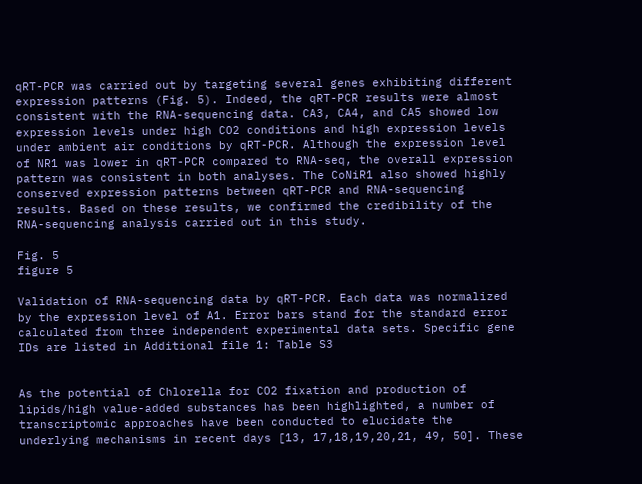qRT-PCR was carried out by targeting several genes exhibiting different expression patterns (Fig. 5). Indeed, the qRT-PCR results were almost consistent with the RNA-sequencing data. CA3, CA4, and CA5 showed low expression levels under high CO2 conditions and high expression levels under ambient air conditions by qRT-PCR. Although the expression level of NR1 was lower in qRT-PCR compared to RNA-seq, the overall expression pattern was consistent in both analyses. The CoNiR1 also showed highly conserved expression patterns between qRT-PCR and RNA-sequencing results. Based on these results, we confirmed the credibility of the RNA-sequencing analysis carried out in this study.

Fig. 5
figure 5

Validation of RNA-sequencing data by qRT-PCR. Each data was normalized by the expression level of A1. Error bars stand for the standard error calculated from three independent experimental data sets. Specific gene IDs are listed in Additional file 1: Table S3


As the potential of Chlorella for CO2 fixation and production of lipids/high value-added substances has been highlighted, a number of transcriptomic approaches have been conducted to elucidate the underlying mechanisms in recent days [13, 17,18,19,20,21, 49, 50]. These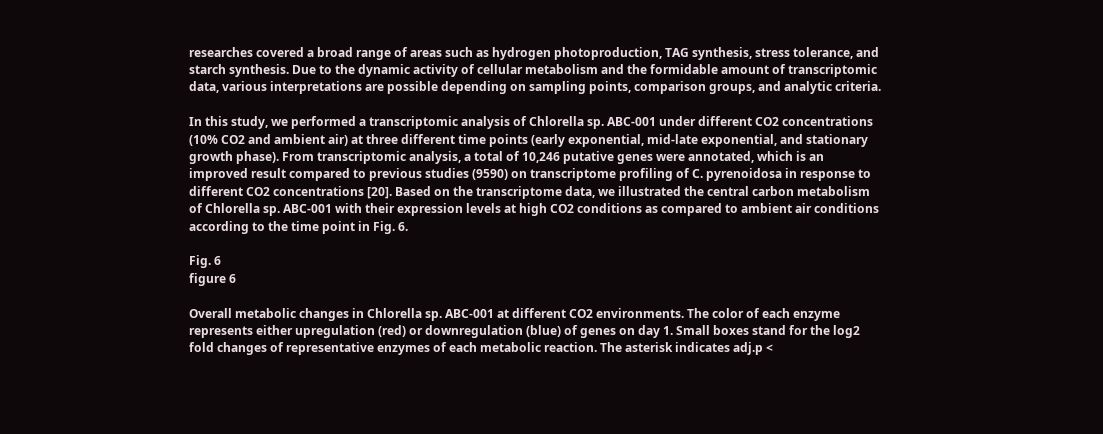researches covered a broad range of areas such as hydrogen photoproduction, TAG synthesis, stress tolerance, and starch synthesis. Due to the dynamic activity of cellular metabolism and the formidable amount of transcriptomic data, various interpretations are possible depending on sampling points, comparison groups, and analytic criteria.

In this study, we performed a transcriptomic analysis of Chlorella sp. ABC-001 under different CO2 concentrations (10% CO2 and ambient air) at three different time points (early exponential, mid-late exponential, and stationary growth phase). From transcriptomic analysis, a total of 10,246 putative genes were annotated, which is an improved result compared to previous studies (9590) on transcriptome profiling of C. pyrenoidosa in response to different CO2 concentrations [20]. Based on the transcriptome data, we illustrated the central carbon metabolism of Chlorella sp. ABC-001 with their expression levels at high CO2 conditions as compared to ambient air conditions according to the time point in Fig. 6.

Fig. 6
figure 6

Overall metabolic changes in Chlorella sp. ABC-001 at different CO2 environments. The color of each enzyme represents either upregulation (red) or downregulation (blue) of genes on day 1. Small boxes stand for the log2 fold changes of representative enzymes of each metabolic reaction. The asterisk indicates adj.p <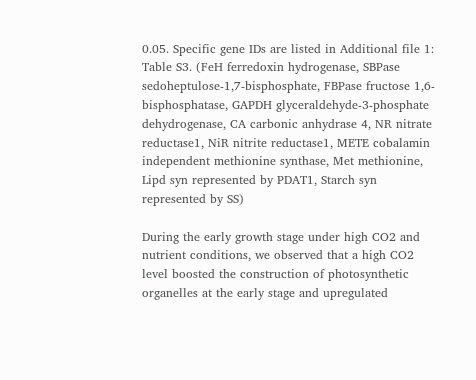0.05. Specific gene IDs are listed in Additional file 1: Table S3. (FeH ferredoxin hydrogenase, SBPase sedoheptulose-1,7-bisphosphate, FBPase fructose 1,6-bisphosphatase, GAPDH glyceraldehyde-3-phosphate dehydrogenase, CA carbonic anhydrase 4, NR nitrate reductase1, NiR nitrite reductase1, METE cobalamin independent methionine synthase, Met methionine, Lipd syn represented by PDAT1, Starch syn represented by SS)

During the early growth stage under high CO2 and nutrient conditions, we observed that a high CO2 level boosted the construction of photosynthetic organelles at the early stage and upregulated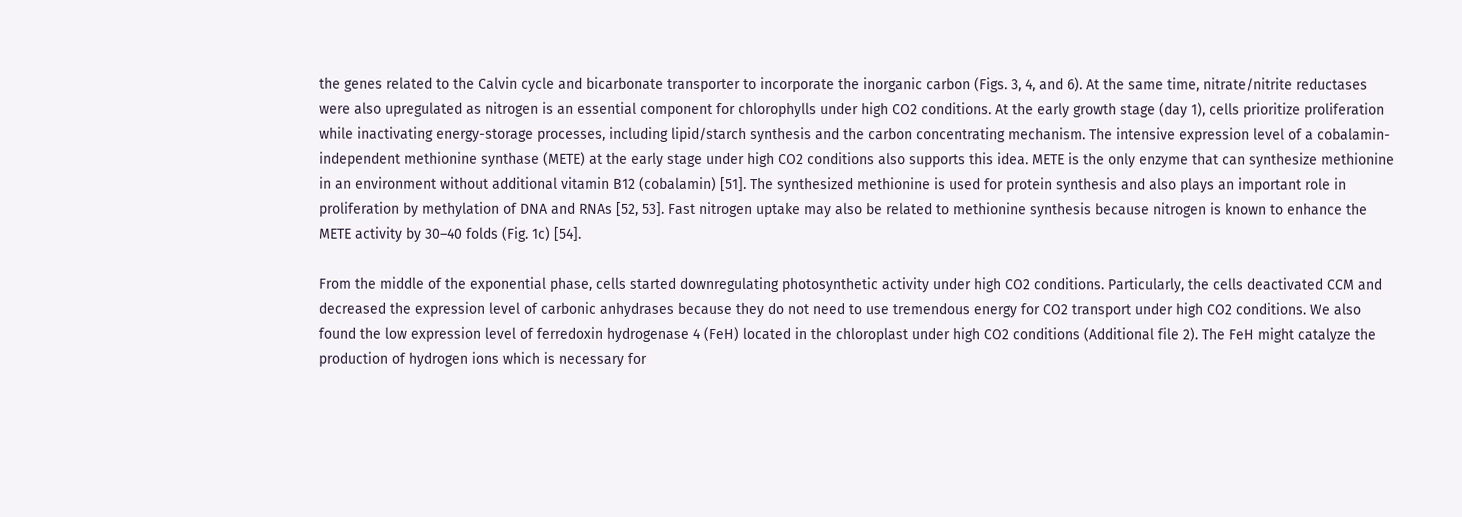the genes related to the Calvin cycle and bicarbonate transporter to incorporate the inorganic carbon (Figs. 3, 4, and 6). At the same time, nitrate/nitrite reductases were also upregulated as nitrogen is an essential component for chlorophylls under high CO2 conditions. At the early growth stage (day 1), cells prioritize proliferation while inactivating energy-storage processes, including lipid/starch synthesis and the carbon concentrating mechanism. The intensive expression level of a cobalamin-independent methionine synthase (METE) at the early stage under high CO2 conditions also supports this idea. METE is the only enzyme that can synthesize methionine in an environment without additional vitamin B12 (cobalamin) [51]. The synthesized methionine is used for protein synthesis and also plays an important role in proliferation by methylation of DNA and RNAs [52, 53]. Fast nitrogen uptake may also be related to methionine synthesis because nitrogen is known to enhance the METE activity by 30–40 folds (Fig. 1c) [54].

From the middle of the exponential phase, cells started downregulating photosynthetic activity under high CO2 conditions. Particularly, the cells deactivated CCM and decreased the expression level of carbonic anhydrases because they do not need to use tremendous energy for CO2 transport under high CO2 conditions. We also found the low expression level of ferredoxin hydrogenase 4 (FeH) located in the chloroplast under high CO2 conditions (Additional file 2). The FeH might catalyze the production of hydrogen ions which is necessary for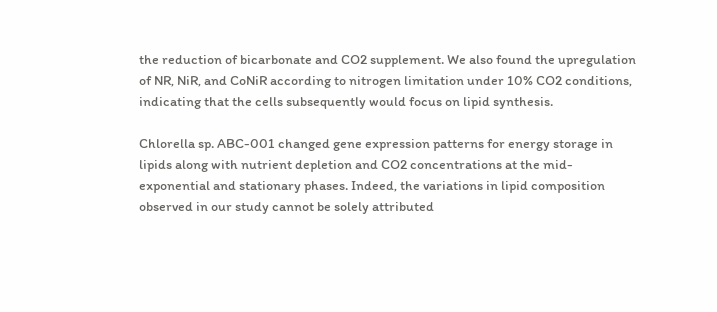the reduction of bicarbonate and CO2 supplement. We also found the upregulation of NR, NiR, and CoNiR according to nitrogen limitation under 10% CO2 conditions, indicating that the cells subsequently would focus on lipid synthesis.

Chlorella sp. ABC-001 changed gene expression patterns for energy storage in lipids along with nutrient depletion and CO2 concentrations at the mid-exponential and stationary phases. Indeed, the variations in lipid composition observed in our study cannot be solely attributed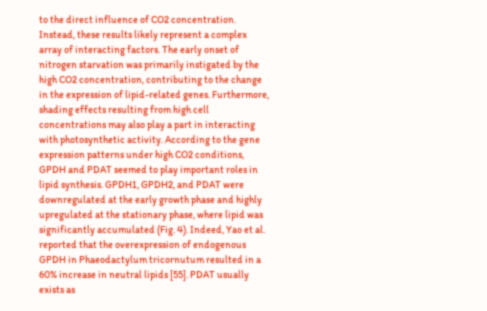to the direct influence of CO2 concentration. Instead, these results likely represent a complex array of interacting factors. The early onset of nitrogen starvation was primarily instigated by the high CO2 concentration, contributing to the change in the expression of lipid-related genes. Furthermore, shading effects resulting from high cell concentrations may also play a part in interacting with photosynthetic activity. According to the gene expression patterns under high CO2 conditions, GPDH and PDAT seemed to play important roles in lipid synthesis. GPDH1, GPDH2, and PDAT were downregulated at the early growth phase and highly upregulated at the stationary phase, where lipid was significantly accumulated (Fig. 4). Indeed, Yao et al. reported that the overexpression of endogenous GPDH in Phaeodactylum tricornutum resulted in a 60% increase in neutral lipids [55]. PDAT usually exists as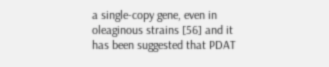a single-copy gene, even in oleaginous strains [56] and it has been suggested that PDAT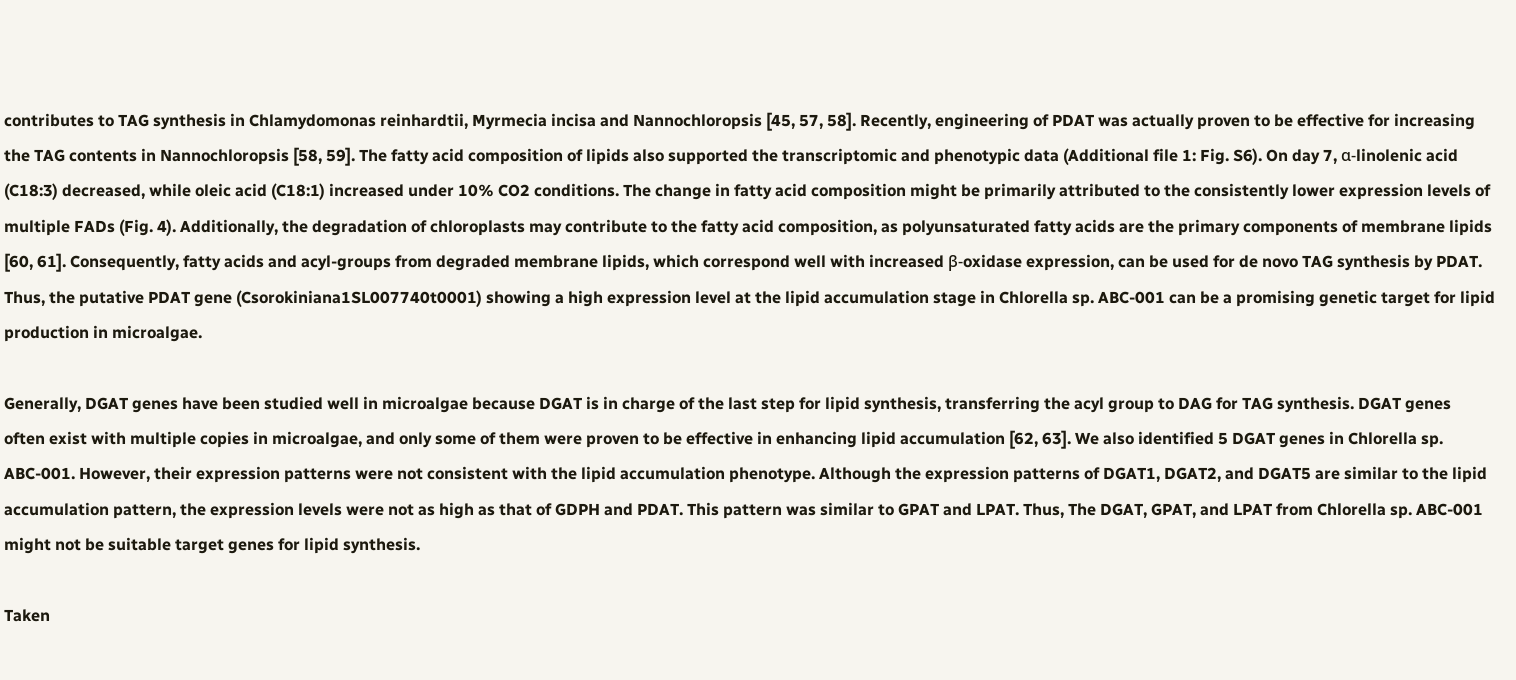contributes to TAG synthesis in Chlamydomonas reinhardtii, Myrmecia incisa and Nannochloropsis [45, 57, 58]. Recently, engineering of PDAT was actually proven to be effective for increasing the TAG contents in Nannochloropsis [58, 59]. The fatty acid composition of lipids also supported the transcriptomic and phenotypic data (Additional file 1: Fig. S6). On day 7, α-linolenic acid (C18:3) decreased, while oleic acid (C18:1) increased under 10% CO2 conditions. The change in fatty acid composition might be primarily attributed to the consistently lower expression levels of multiple FADs (Fig. 4). Additionally, the degradation of chloroplasts may contribute to the fatty acid composition, as polyunsaturated fatty acids are the primary components of membrane lipids [60, 61]. Consequently, fatty acids and acyl-groups from degraded membrane lipids, which correspond well with increased β-oxidase expression, can be used for de novo TAG synthesis by PDAT. Thus, the putative PDAT gene (Csorokiniana1SL007740t0001) showing a high expression level at the lipid accumulation stage in Chlorella sp. ABC-001 can be a promising genetic target for lipid production in microalgae.

Generally, DGAT genes have been studied well in microalgae because DGAT is in charge of the last step for lipid synthesis, transferring the acyl group to DAG for TAG synthesis. DGAT genes often exist with multiple copies in microalgae, and only some of them were proven to be effective in enhancing lipid accumulation [62, 63]. We also identified 5 DGAT genes in Chlorella sp. ABC-001. However, their expression patterns were not consistent with the lipid accumulation phenotype. Although the expression patterns of DGAT1, DGAT2, and DGAT5 are similar to the lipid accumulation pattern, the expression levels were not as high as that of GDPH and PDAT. This pattern was similar to GPAT and LPAT. Thus, The DGAT, GPAT, and LPAT from Chlorella sp. ABC-001 might not be suitable target genes for lipid synthesis.

Taken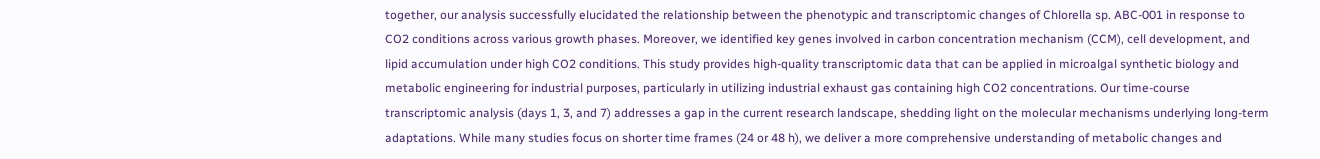together, our analysis successfully elucidated the relationship between the phenotypic and transcriptomic changes of Chlorella sp. ABC-001 in response to CO2 conditions across various growth phases. Moreover, we identified key genes involved in carbon concentration mechanism (CCM), cell development, and lipid accumulation under high CO2 conditions. This study provides high-quality transcriptomic data that can be applied in microalgal synthetic biology and metabolic engineering for industrial purposes, particularly in utilizing industrial exhaust gas containing high CO2 concentrations. Our time-course transcriptomic analysis (days 1, 3, and 7) addresses a gap in the current research landscape, shedding light on the molecular mechanisms underlying long-term adaptations. While many studies focus on shorter time frames (24 or 48 h), we deliver a more comprehensive understanding of metabolic changes and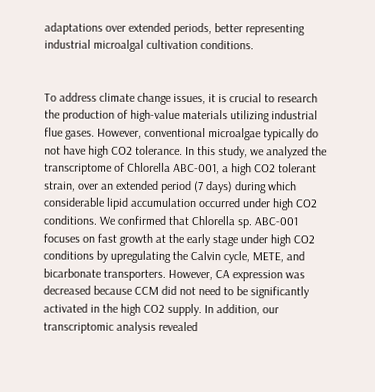adaptations over extended periods, better representing industrial microalgal cultivation conditions.


To address climate change issues, it is crucial to research the production of high-value materials utilizing industrial flue gases. However, conventional microalgae typically do not have high CO2 tolerance. In this study, we analyzed the transcriptome of Chlorella ABC-001, a high CO2 tolerant strain, over an extended period (7 days) during which considerable lipid accumulation occurred under high CO2 conditions. We confirmed that Chlorella sp. ABC-001 focuses on fast growth at the early stage under high CO2 conditions by upregulating the Calvin cycle, METE, and bicarbonate transporters. However, CA expression was decreased because CCM did not need to be significantly activated in the high CO2 supply. In addition, our transcriptomic analysis revealed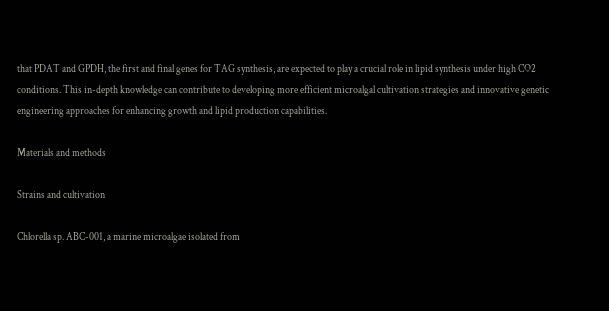that PDAT and GPDH, the first and final genes for TAG synthesis, are expected to play a crucial role in lipid synthesis under high CO2 conditions. This in-depth knowledge can contribute to developing more efficient microalgal cultivation strategies and innovative genetic engineering approaches for enhancing growth and lipid production capabilities.

Materials and methods

Strains and cultivation

Chlorella sp. ABC-001, a marine microalgae isolated from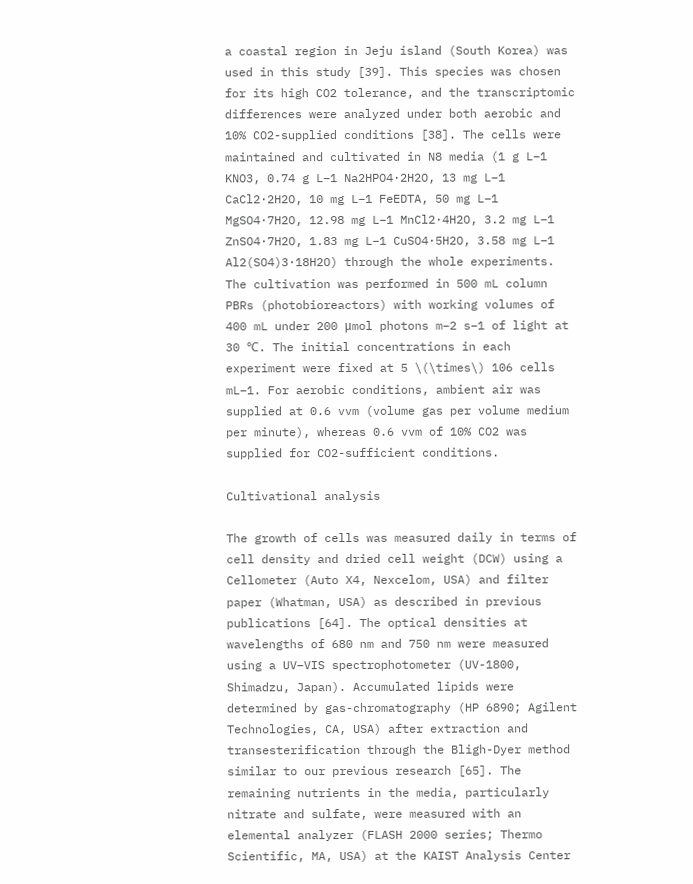a coastal region in Jeju island (South Korea) was used in this study [39]. This species was chosen for its high CO2 tolerance, and the transcriptomic differences were analyzed under both aerobic and 10% CO2-supplied conditions [38]. The cells were maintained and cultivated in N8 media (1 g L−1 KNO3, 0.74 g L−1 Na2HPO4·2H2O, 13 mg L−1 CaCl2·2H2O, 10 mg L−1 FeEDTA, 50 mg L−1 MgSO4·7H2O, 12.98 mg L−1 MnCl2·4H2O, 3.2 mg L−1 ZnSO4·7H2O, 1.83 mg L−1 CuSO4·5H2O, 3.58 mg L−1 Al2(SO4)3·18H2O) through the whole experiments. The cultivation was performed in 500 mL column PBRs (photobioreactors) with working volumes of 400 mL under 200 μmol photons m−2 s−1 of light at 30 ℃. The initial concentrations in each experiment were fixed at 5 \(\times\) 106 cells mL−1. For aerobic conditions, ambient air was supplied at 0.6 vvm (volume gas per volume medium per minute), whereas 0.6 vvm of 10% CO2 was supplied for CO2-sufficient conditions.

Cultivational analysis

The growth of cells was measured daily in terms of cell density and dried cell weight (DCW) using a Cellometer (Auto X4, Nexcelom, USA) and filter paper (Whatman, USA) as described in previous publications [64]. The optical densities at wavelengths of 680 nm and 750 nm were measured using a UV–VIS spectrophotometer (UV-1800, Shimadzu, Japan). Accumulated lipids were determined by gas-chromatography (HP 6890; Agilent Technologies, CA, USA) after extraction and transesterification through the Bligh-Dyer method similar to our previous research [65]. The remaining nutrients in the media, particularly nitrate and sulfate, were measured with an elemental analyzer (FLASH 2000 series; Thermo Scientific, MA, USA) at the KAIST Analysis Center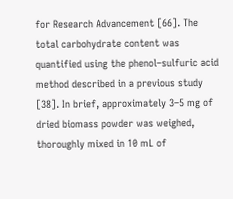for Research Advancement [66]. The total carbohydrate content was quantified using the phenol–sulfuric acid method described in a previous study [38]. In brief, approximately 3–5 mg of dried biomass powder was weighed, thoroughly mixed in 10 mL of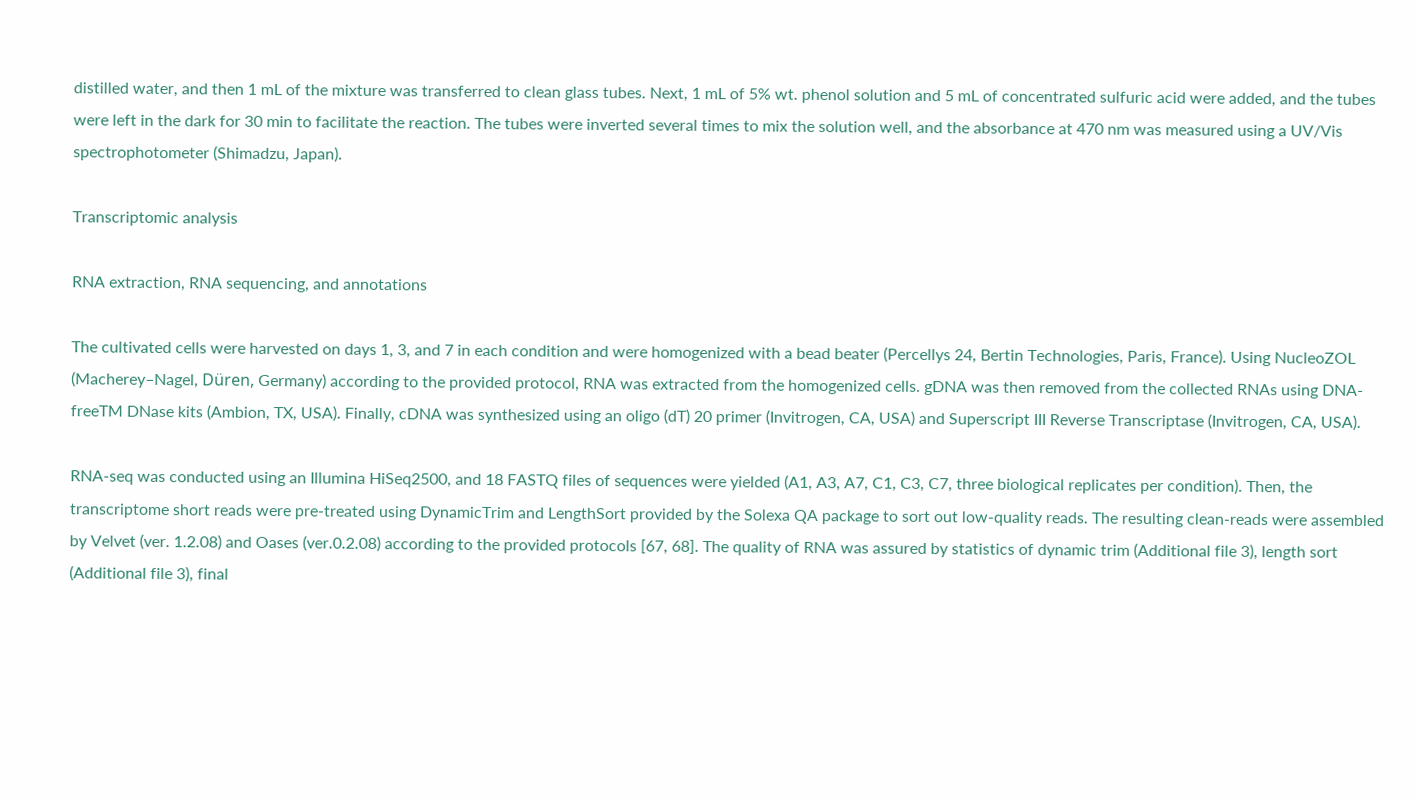distilled water, and then 1 mL of the mixture was transferred to clean glass tubes. Next, 1 mL of 5% wt. phenol solution and 5 mL of concentrated sulfuric acid were added, and the tubes were left in the dark for 30 min to facilitate the reaction. The tubes were inverted several times to mix the solution well, and the absorbance at 470 nm was measured using a UV/Vis spectrophotometer (Shimadzu, Japan).

Transcriptomic analysis

RNA extraction, RNA sequencing, and annotations

The cultivated cells were harvested on days 1, 3, and 7 in each condition and were homogenized with a bead beater (Percellys 24, Bertin Technologies, Paris, France). Using NucleoZOL (Macherey–Nagel, Düren, Germany) according to the provided protocol, RNA was extracted from the homogenized cells. gDNA was then removed from the collected RNAs using DNA-freeTM DNase kits (Ambion, TX, USA). Finally, cDNA was synthesized using an oligo (dT) 20 primer (Invitrogen, CA, USA) and Superscript III Reverse Transcriptase (Invitrogen, CA, USA).

RNA-seq was conducted using an Illumina HiSeq2500, and 18 FASTQ files of sequences were yielded (A1, A3, A7, C1, C3, C7, three biological replicates per condition). Then, the transcriptome short reads were pre-treated using DynamicTrim and LengthSort provided by the Solexa QA package to sort out low-quality reads. The resulting clean-reads were assembled by Velvet (ver. 1.2.08) and Oases (ver.0.2.08) according to the provided protocols [67, 68]. The quality of RNA was assured by statistics of dynamic trim (Additional file 3), length sort (Additional file 3), final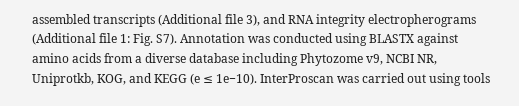assembled transcripts (Additional file 3), and RNA integrity electropherograms (Additional file 1: Fig. S7). Annotation was conducted using BLASTX against amino acids from a diverse database including Phytozome v9, NCBI NR, Uniprotkb, KOG, and KEGG (e ≤ 1e−10). InterProscan was carried out using tools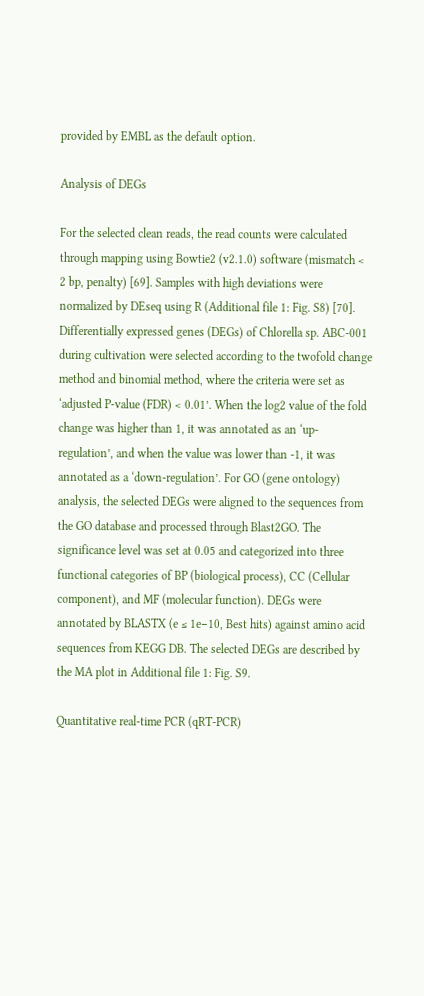provided by EMBL as the default option.

Analysis of DEGs

For the selected clean reads, the read counts were calculated through mapping using Bowtie2 (v2.1.0) software (mismatch < 2 bp, penalty) [69]. Samples with high deviations were normalized by DEseq using R (Additional file 1: Fig. S8) [70]. Differentially expressed genes (DEGs) of Chlorella sp. ABC-001 during cultivation were selected according to the twofold change method and binomial method, where the criteria were set as ‘adjusted P-value (FDR) < 0.01’. When the log2 value of the fold change was higher than 1, it was annotated as an ‘up-regulation’, and when the value was lower than -1, it was annotated as a ‘down-regulation’. For GO (gene ontology) analysis, the selected DEGs were aligned to the sequences from the GO database and processed through Blast2GO. The significance level was set at 0.05 and categorized into three functional categories of BP (biological process), CC (Cellular component), and MF (molecular function). DEGs were annotated by BLASTX (e ≤ 1e−10, Best hits) against amino acid sequences from KEGG DB. The selected DEGs are described by the MA plot in Additional file 1: Fig. S9.

Quantitative real-time PCR (qRT-PCR)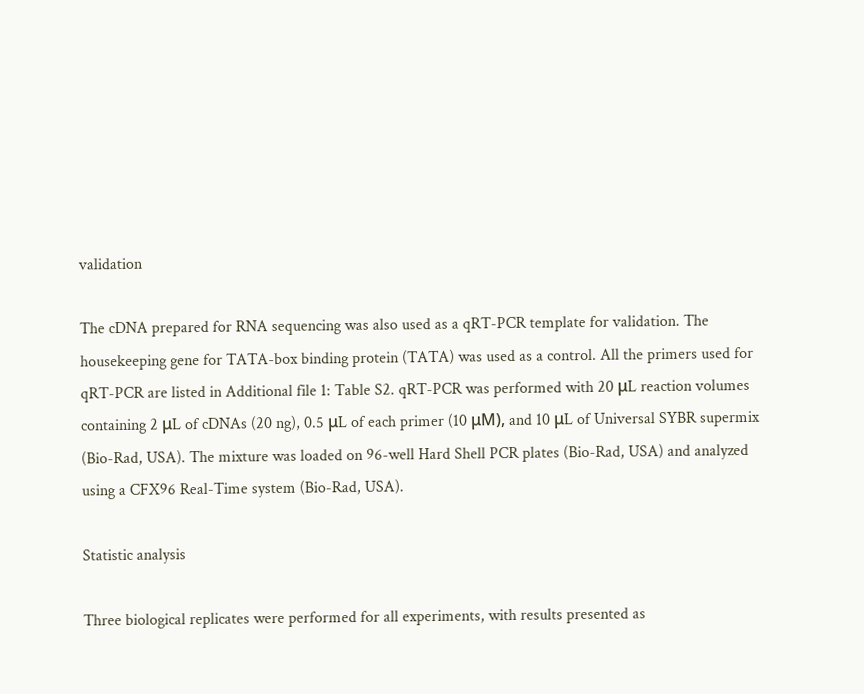validation

The cDNA prepared for RNA sequencing was also used as a qRT-PCR template for validation. The housekeeping gene for TATA-box binding protein (TATA) was used as a control. All the primers used for qRT-PCR are listed in Additional file 1: Table S2. qRT-PCR was performed with 20 μL reaction volumes containing 2 μL of cDNAs (20 ng), 0.5 μL of each primer (10 μM), and 10 μL of Universal SYBR supermix (Bio-Rad, USA). The mixture was loaded on 96-well Hard Shell PCR plates (Bio-Rad, USA) and analyzed using a CFX96 Real-Time system (Bio-Rad, USA).

Statistic analysis

Three biological replicates were performed for all experiments, with results presented as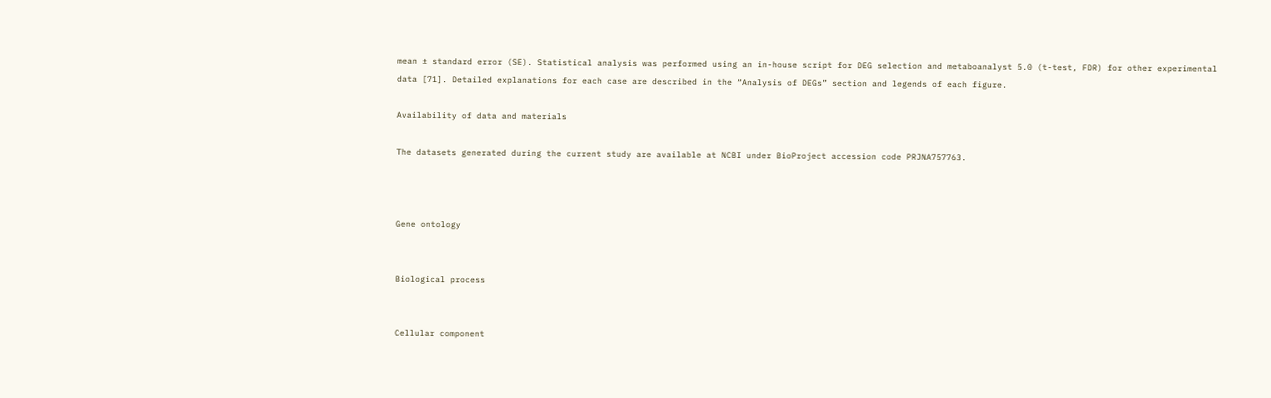mean ± standard error (SE). Statistical analysis was performed using an in-house script for DEG selection and metaboanalyst 5.0 (t-test, FDR) for other experimental data [71]. Detailed explanations for each case are described in the “Analysis of DEGs” section and legends of each figure.

Availability of data and materials

The datasets generated during the current study are available at NCBI under BioProject accession code PRJNA757763.



Gene ontology


Biological process


Cellular component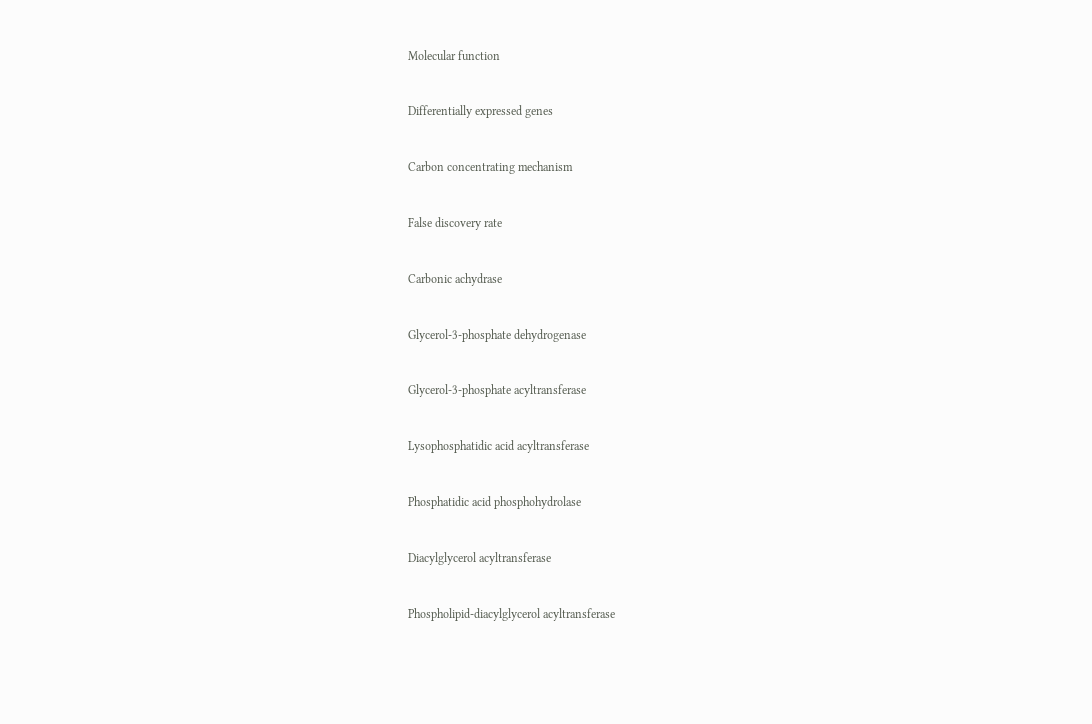Molecular function


Differentially expressed genes


Carbon concentrating mechanism


False discovery rate


Carbonic achydrase


Glycerol-3-phosphate dehydrogenase


Glycerol-3-phosphate acyltransferase


Lysophosphatidic acid acyltransferase


Phosphatidic acid phosphohydrolase


Diacylglycerol acyltransferase


Phospholipid-diacylglycerol acyltransferase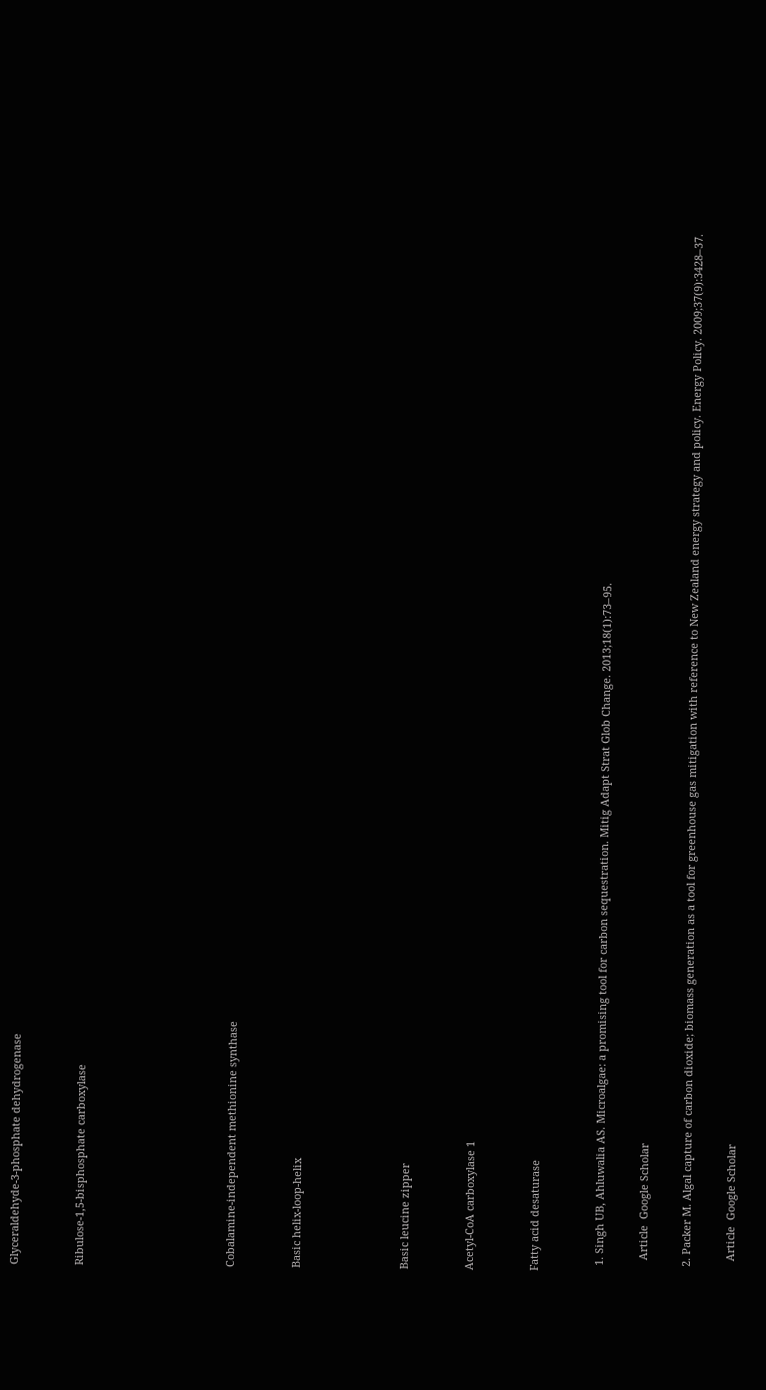Glyceraldehyde-3-phosphate dehydrogenase


Ribulose-1,5-bisphosphate carboxylase






Cobalamine-independent methionine synthase


Basic helix-loop-helix




Basic leucine zipper


Acetyl-CoA carboxylase 1


Fatty acid desaturase


  1. Singh UB, Ahluwalia AS. Microalgae: a promising tool for carbon sequestration. Mitig Adapt Strat Glob Change. 2013;18(1):73–95.

    Article  Google Scholar

  2. Packer M. Algal capture of carbon dioxide; biomass generation as a tool for greenhouse gas mitigation with reference to New Zealand energy strategy and policy. Energy Policy. 2009;37(9):3428–37.

    Article  Google Scholar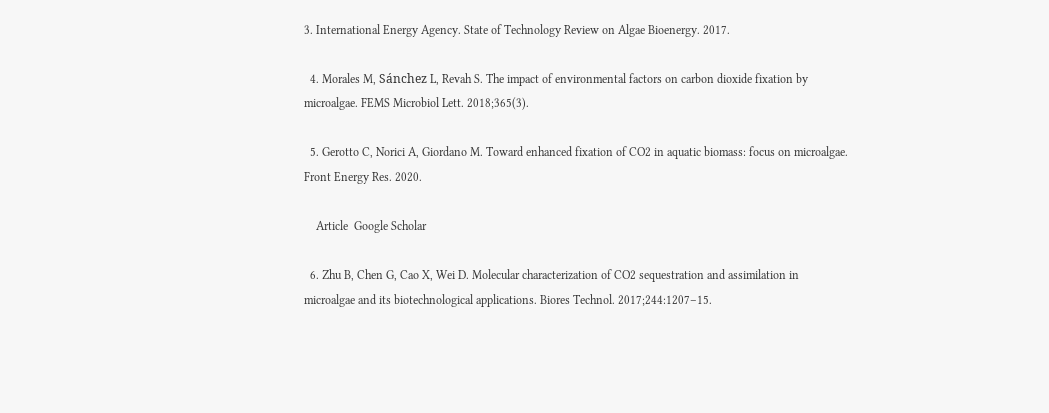3. International Energy Agency. State of Technology Review on Algae Bioenergy. 2017.

  4. Morales M, Sánchez L, Revah S. The impact of environmental factors on carbon dioxide fixation by microalgae. FEMS Microbiol Lett. 2018;365(3).

  5. Gerotto C, Norici A, Giordano M. Toward enhanced fixation of CO2 in aquatic biomass: focus on microalgae. Front Energy Res. 2020.

    Article  Google Scholar

  6. Zhu B, Chen G, Cao X, Wei D. Molecular characterization of CO2 sequestration and assimilation in microalgae and its biotechnological applications. Biores Technol. 2017;244:1207–15.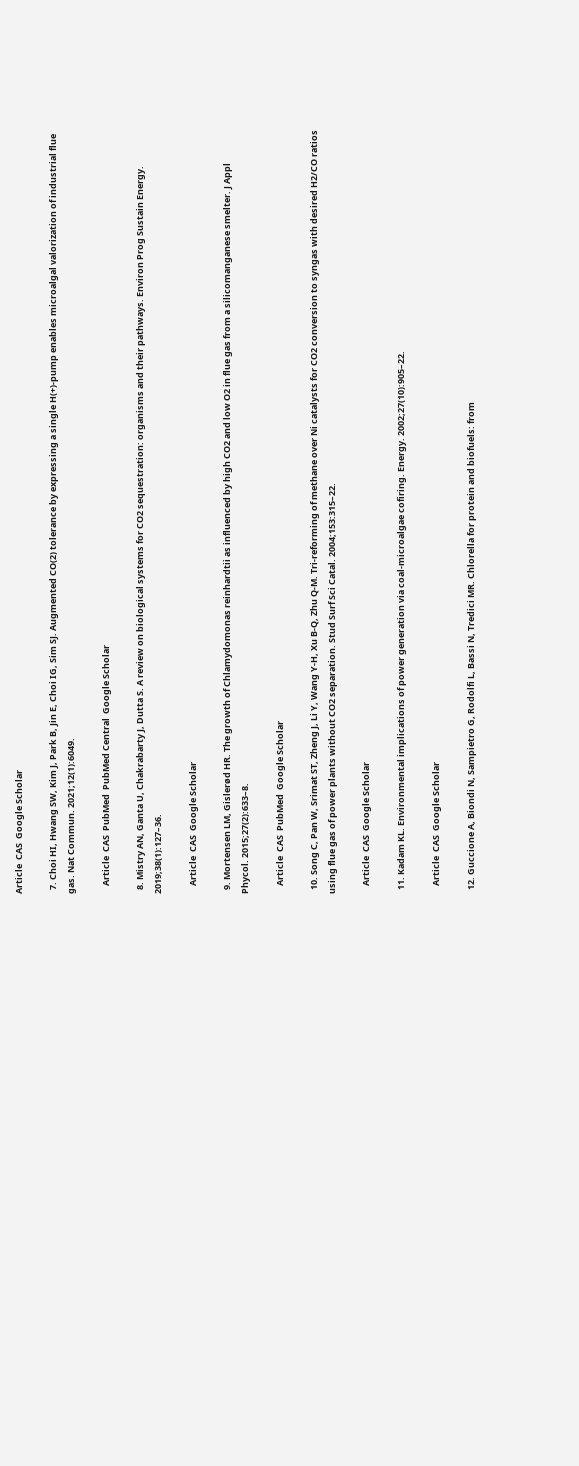Article  CAS  Google Scholar

  7. Choi HI, Hwang SW, Kim J, Park B, Jin E, Choi IG, Sim SJ. Augmented CO(2) tolerance by expressing a single H(+)-pump enables microalgal valorization of industrial flue gas. Nat Commun. 2021;12(1):6049.

    Article  CAS  PubMed  PubMed Central  Google Scholar

  8. Mistry AN, Ganta U, Chakrabarty J, Dutta S. A review on biological systems for CO2 sequestration: organisms and their pathways. Environ Prog Sustain Energy. 2019;38(1):127–36.

    Article  CAS  Google Scholar

  9. Mortensen LM, Gislerød HR. The growth of Chlamydomonas reinhardtii as influenced by high CO2 and low O2 in flue gas from a silicomanganese smelter. J Appl Phycol. 2015;27(2):633–8.

    Article  CAS  PubMed  Google Scholar

  10. Song C, Pan W, Srimat ST, Zheng J, Li Y, Wang Y-H, Xu B-Q, Zhu Q-M. Tri-reforming of methane over Ni catalysts for CO2 conversion to syngas with desired H2/CO ratios using flue gas of power plants without CO2 separation. Stud Surf Sci Catal. 2004;153:315–22.

    Article  CAS  Google Scholar

  11. Kadam KL. Environmental implications of power generation via coal-microalgae cofiring. Energy. 2002;27(10):905–22.

    Article  CAS  Google Scholar

  12. Guccione A, Biondi N, Sampietro G, Rodolfi L, Bassi N, Tredici MR. Chlorella for protein and biofuels: from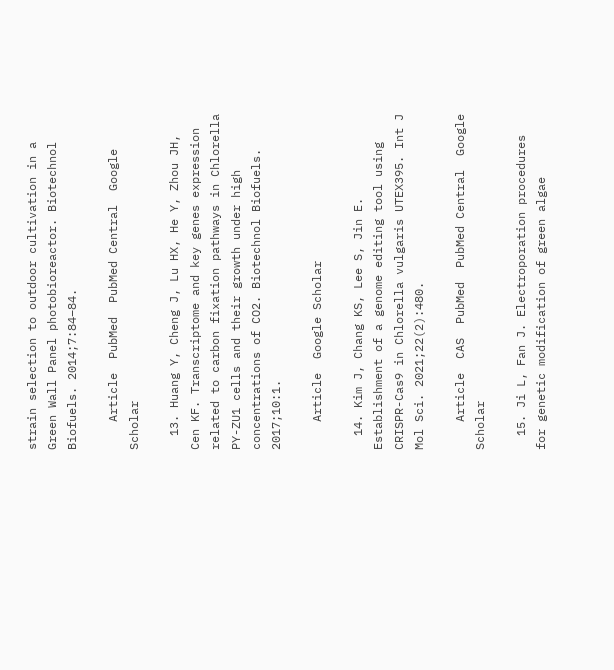strain selection to outdoor cultivation in a Green Wall Panel photobioreactor. Biotechnol Biofuels. 2014;7:84–84.

    Article  PubMed  PubMed Central  Google Scholar

  13. Huang Y, Cheng J, Lu HX, He Y, Zhou JH, Cen KF. Transcriptome and key genes expression related to carbon fixation pathways in Chlorella PY-ZU1 cells and their growth under high concentrations of CO2. Biotechnol Biofuels. 2017;10:1.

    Article  Google Scholar

  14. Kim J, Chang KS, Lee S, Jin E. Establishment of a genome editing tool using CRISPR-Cas9 in Chlorella vulgaris UTEX395. Int J Mol Sci. 2021;22(2):480.

    Article  CAS  PubMed  PubMed Central  Google Scholar

  15. Ji L, Fan J. Electroporation procedures for genetic modification of green algae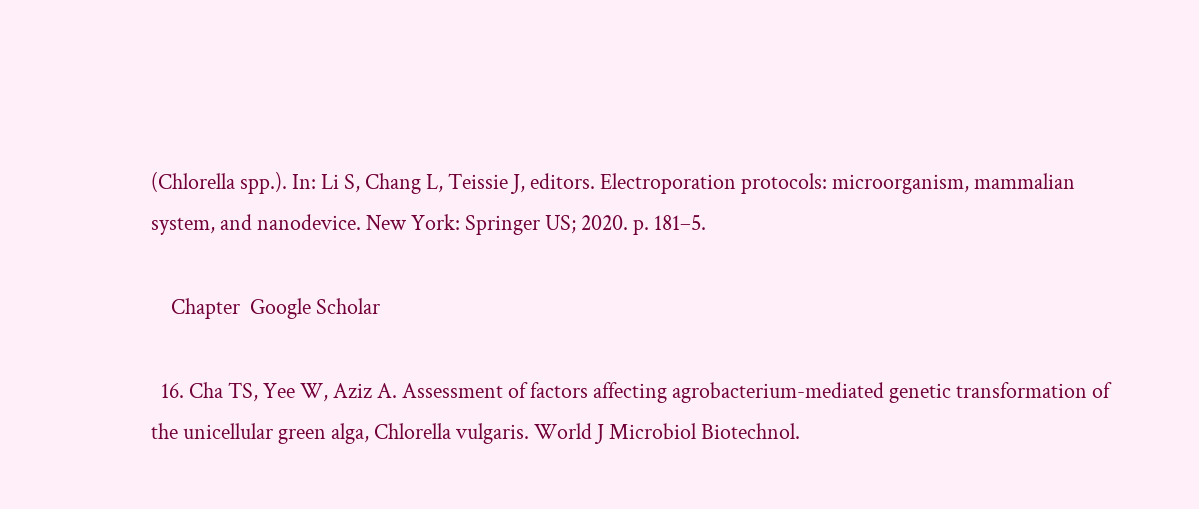(Chlorella spp.). In: Li S, Chang L, Teissie J, editors. Electroporation protocols: microorganism, mammalian system, and nanodevice. New York: Springer US; 2020. p. 181–5.

    Chapter  Google Scholar

  16. Cha TS, Yee W, Aziz A. Assessment of factors affecting agrobacterium-mediated genetic transformation of the unicellular green alga, Chlorella vulgaris. World J Microbiol Biotechnol.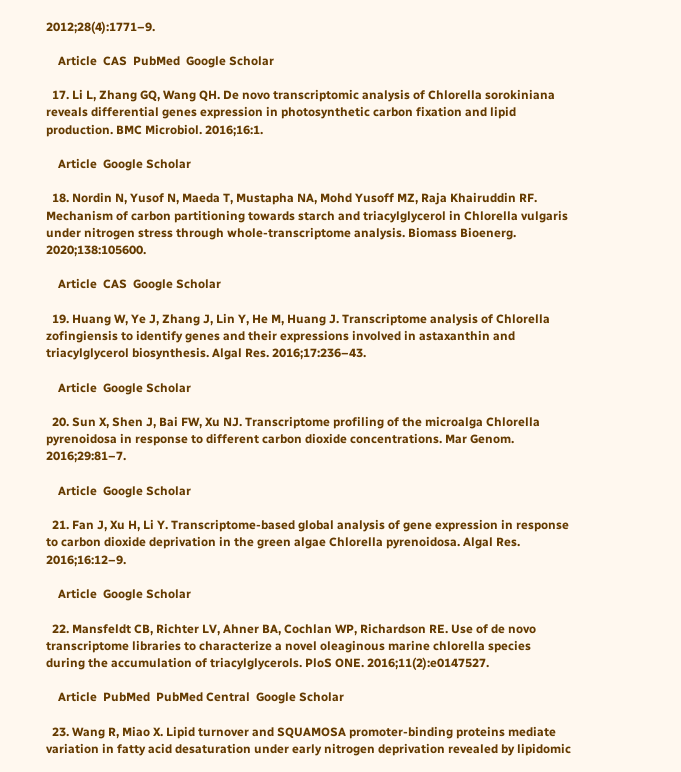2012;28(4):1771–9.

    Article  CAS  PubMed  Google Scholar

  17. Li L, Zhang GQ, Wang QH. De novo transcriptomic analysis of Chlorella sorokiniana reveals differential genes expression in photosynthetic carbon fixation and lipid production. BMC Microbiol. 2016;16:1.

    Article  Google Scholar

  18. Nordin N, Yusof N, Maeda T, Mustapha NA, Mohd Yusoff MZ, Raja Khairuddin RF. Mechanism of carbon partitioning towards starch and triacylglycerol in Chlorella vulgaris under nitrogen stress through whole-transcriptome analysis. Biomass Bioenerg. 2020;138:105600.

    Article  CAS  Google Scholar

  19. Huang W, Ye J, Zhang J, Lin Y, He M, Huang J. Transcriptome analysis of Chlorella zofingiensis to identify genes and their expressions involved in astaxanthin and triacylglycerol biosynthesis. Algal Res. 2016;17:236–43.

    Article  Google Scholar

  20. Sun X, Shen J, Bai FW, Xu NJ. Transcriptome profiling of the microalga Chlorella pyrenoidosa in response to different carbon dioxide concentrations. Mar Genom. 2016;29:81–7.

    Article  Google Scholar

  21. Fan J, Xu H, Li Y. Transcriptome-based global analysis of gene expression in response to carbon dioxide deprivation in the green algae Chlorella pyrenoidosa. Algal Res. 2016;16:12–9.

    Article  Google Scholar

  22. Mansfeldt CB, Richter LV, Ahner BA, Cochlan WP, Richardson RE. Use of de novo transcriptome libraries to characterize a novel oleaginous marine chlorella species during the accumulation of triacylglycerols. PloS ONE. 2016;11(2):e0147527.

    Article  PubMed  PubMed Central  Google Scholar

  23. Wang R, Miao X. Lipid turnover and SQUAMOSA promoter-binding proteins mediate variation in fatty acid desaturation under early nitrogen deprivation revealed by lipidomic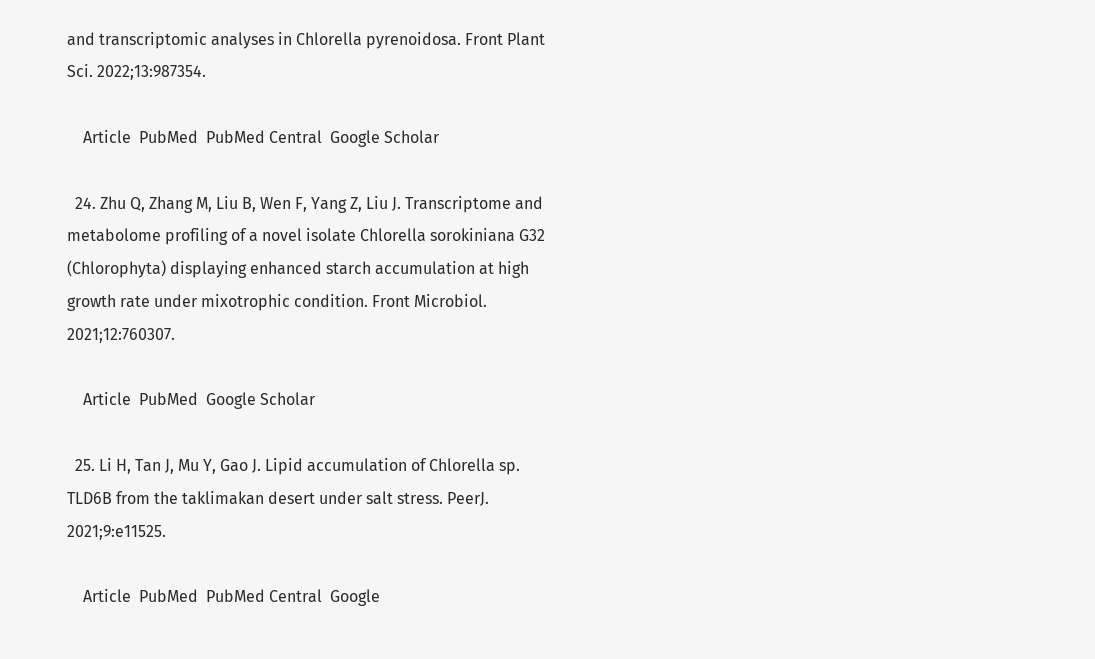and transcriptomic analyses in Chlorella pyrenoidosa. Front Plant Sci. 2022;13:987354.

    Article  PubMed  PubMed Central  Google Scholar

  24. Zhu Q, Zhang M, Liu B, Wen F, Yang Z, Liu J. Transcriptome and metabolome profiling of a novel isolate Chlorella sorokiniana G32 (Chlorophyta) displaying enhanced starch accumulation at high growth rate under mixotrophic condition. Front Microbiol. 2021;12:760307.

    Article  PubMed  Google Scholar

  25. Li H, Tan J, Mu Y, Gao J. Lipid accumulation of Chlorella sp. TLD6B from the taklimakan desert under salt stress. PeerJ. 2021;9:e11525.

    Article  PubMed  PubMed Central  Google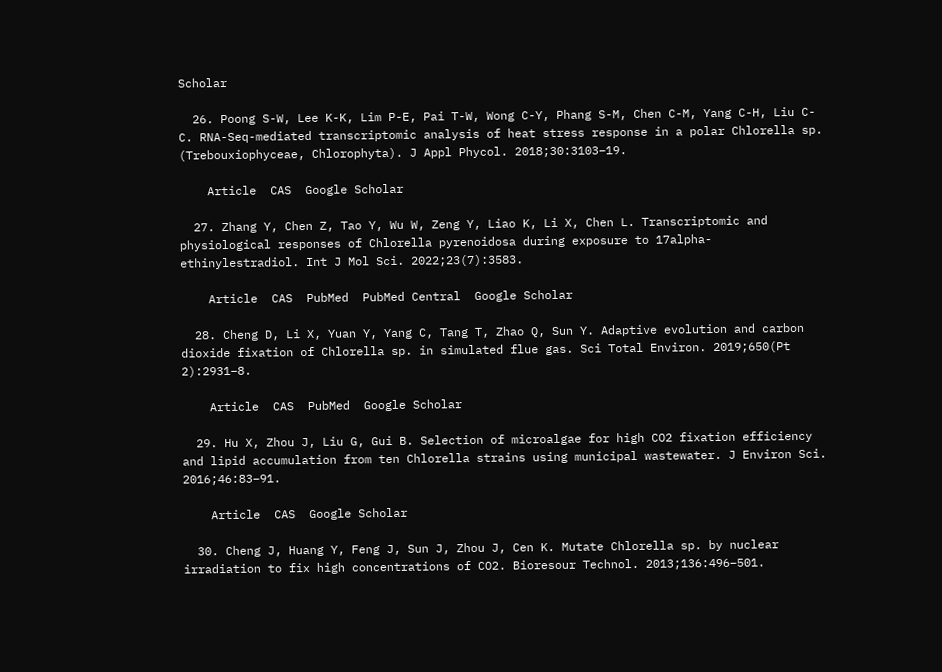Scholar

  26. Poong S-W, Lee K-K, Lim P-E, Pai T-W, Wong C-Y, Phang S-M, Chen C-M, Yang C-H, Liu C-C. RNA-Seq-mediated transcriptomic analysis of heat stress response in a polar Chlorella sp. (Trebouxiophyceae, Chlorophyta). J Appl Phycol. 2018;30:3103–19.

    Article  CAS  Google Scholar

  27. Zhang Y, Chen Z, Tao Y, Wu W, Zeng Y, Liao K, Li X, Chen L. Transcriptomic and physiological responses of Chlorella pyrenoidosa during exposure to 17alpha-ethinylestradiol. Int J Mol Sci. 2022;23(7):3583.

    Article  CAS  PubMed  PubMed Central  Google Scholar

  28. Cheng D, Li X, Yuan Y, Yang C, Tang T, Zhao Q, Sun Y. Adaptive evolution and carbon dioxide fixation of Chlorella sp. in simulated flue gas. Sci Total Environ. 2019;650(Pt 2):2931–8.

    Article  CAS  PubMed  Google Scholar

  29. Hu X, Zhou J, Liu G, Gui B. Selection of microalgae for high CO2 fixation efficiency and lipid accumulation from ten Chlorella strains using municipal wastewater. J Environ Sci. 2016;46:83–91.

    Article  CAS  Google Scholar

  30. Cheng J, Huang Y, Feng J, Sun J, Zhou J, Cen K. Mutate Chlorella sp. by nuclear irradiation to fix high concentrations of CO2. Bioresour Technol. 2013;136:496–501.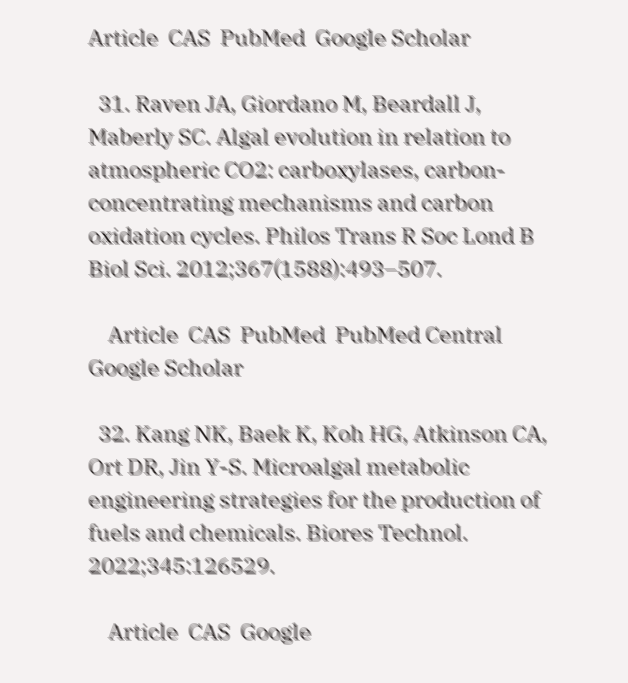Article  CAS  PubMed  Google Scholar

  31. Raven JA, Giordano M, Beardall J, Maberly SC. Algal evolution in relation to atmospheric CO2: carboxylases, carbon-concentrating mechanisms and carbon oxidation cycles. Philos Trans R Soc Lond B Biol Sci. 2012;367(1588):493–507.

    Article  CAS  PubMed  PubMed Central  Google Scholar

  32. Kang NK, Baek K, Koh HG, Atkinson CA, Ort DR, Jin Y-S. Microalgal metabolic engineering strategies for the production of fuels and chemicals. Biores Technol. 2022;345:126529.

    Article  CAS  Google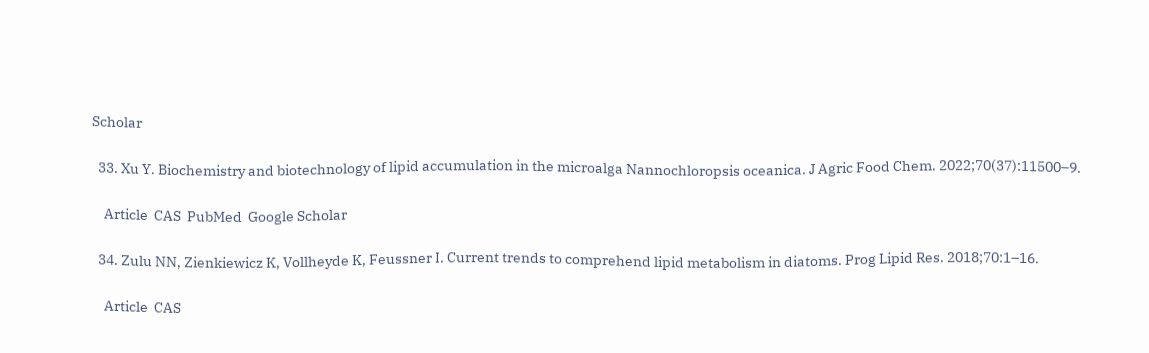Scholar

  33. Xu Y. Biochemistry and biotechnology of lipid accumulation in the microalga Nannochloropsis oceanica. J Agric Food Chem. 2022;70(37):11500–9.

    Article  CAS  PubMed  Google Scholar

  34. Zulu NN, Zienkiewicz K, Vollheyde K, Feussner I. Current trends to comprehend lipid metabolism in diatoms. Prog Lipid Res. 2018;70:1–16.

    Article  CAS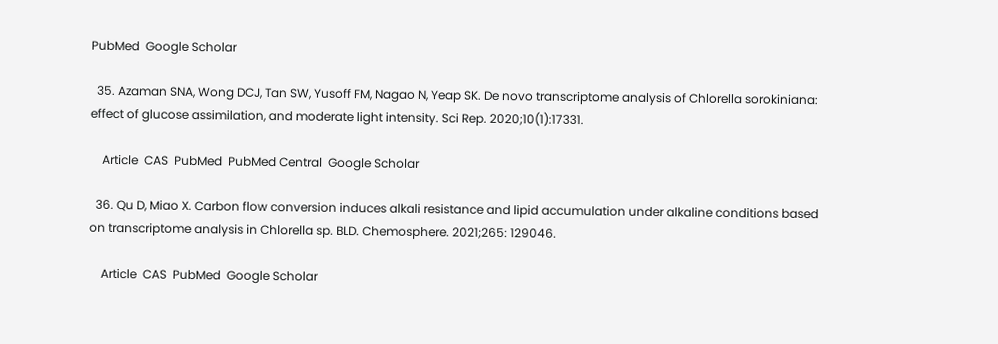PubMed  Google Scholar

  35. Azaman SNA, Wong DCJ, Tan SW, Yusoff FM, Nagao N, Yeap SK. De novo transcriptome analysis of Chlorella sorokiniana: effect of glucose assimilation, and moderate light intensity. Sci Rep. 2020;10(1):17331.

    Article  CAS  PubMed  PubMed Central  Google Scholar

  36. Qu D, Miao X. Carbon flow conversion induces alkali resistance and lipid accumulation under alkaline conditions based on transcriptome analysis in Chlorella sp. BLD. Chemosphere. 2021;265: 129046.

    Article  CAS  PubMed  Google Scholar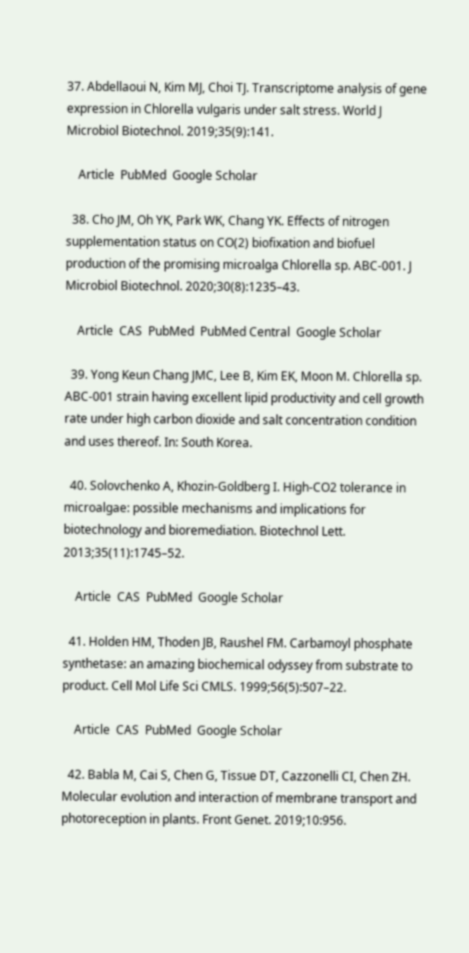37. Abdellaoui N, Kim MJ, Choi TJ. Transcriptome analysis of gene expression in Chlorella vulgaris under salt stress. World J Microbiol Biotechnol. 2019;35(9):141.

    Article  PubMed  Google Scholar

  38. Cho JM, Oh YK, Park WK, Chang YK. Effects of nitrogen supplementation status on CO(2) biofixation and biofuel production of the promising microalga Chlorella sp. ABC-001. J Microbiol Biotechnol. 2020;30(8):1235–43.

    Article  CAS  PubMed  PubMed Central  Google Scholar

  39. Yong Keun Chang JMC, Lee B, Kim EK, Moon M. Chlorella sp. ABC-001 strain having excellent lipid productivity and cell growth rate under high carbon dioxide and salt concentration condition and uses thereof. In: South Korea.

  40. Solovchenko A, Khozin-Goldberg I. High-CO2 tolerance in microalgae: possible mechanisms and implications for biotechnology and bioremediation. Biotechnol Lett. 2013;35(11):1745–52.

    Article  CAS  PubMed  Google Scholar

  41. Holden HM, Thoden JB, Raushel FM. Carbamoyl phosphate synthetase: an amazing biochemical odyssey from substrate to product. Cell Mol Life Sci CMLS. 1999;56(5):507–22.

    Article  CAS  PubMed  Google Scholar

  42. Babla M, Cai S, Chen G, Tissue DT, Cazzonelli CI, Chen ZH. Molecular evolution and interaction of membrane transport and photoreception in plants. Front Genet. 2019;10:956.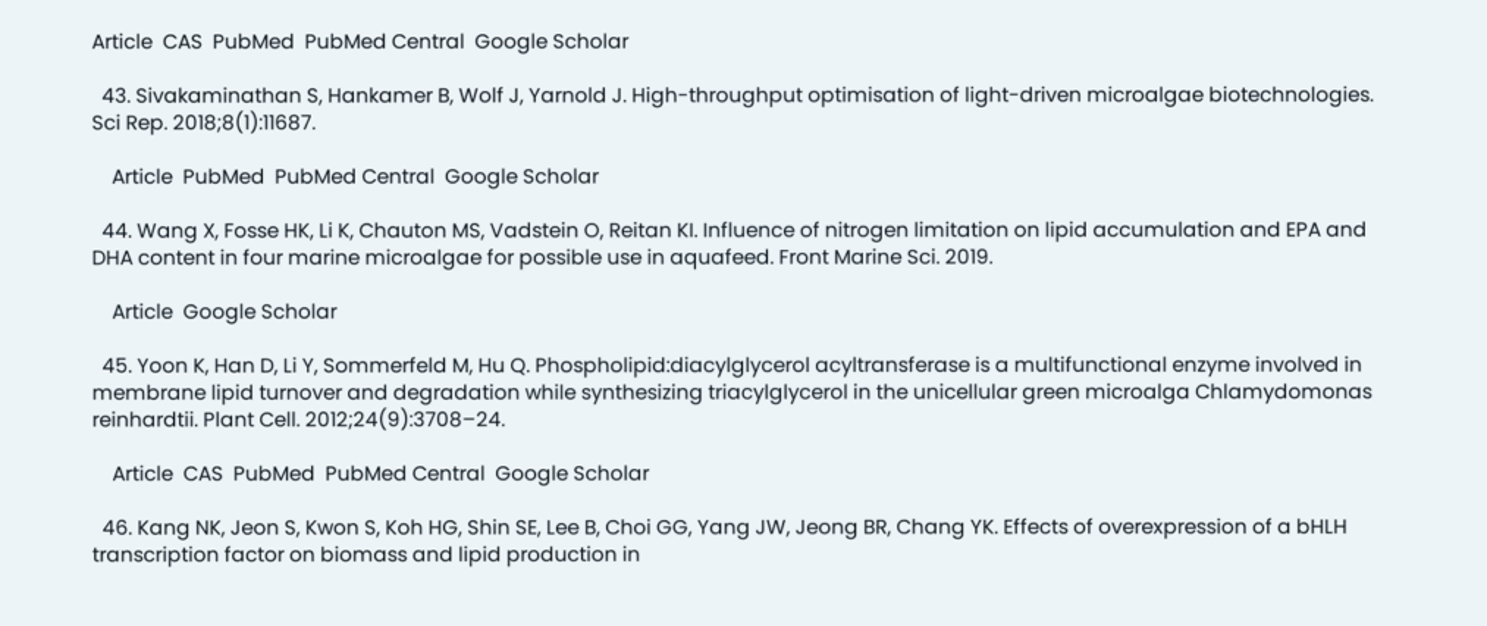Article  CAS  PubMed  PubMed Central  Google Scholar

  43. Sivakaminathan S, Hankamer B, Wolf J, Yarnold J. High-throughput optimisation of light-driven microalgae biotechnologies. Sci Rep. 2018;8(1):11687.

    Article  PubMed  PubMed Central  Google Scholar

  44. Wang X, Fosse HK, Li K, Chauton MS, Vadstein O, Reitan KI. Influence of nitrogen limitation on lipid accumulation and EPA and DHA content in four marine microalgae for possible use in aquafeed. Front Marine Sci. 2019.

    Article  Google Scholar

  45. Yoon K, Han D, Li Y, Sommerfeld M, Hu Q. Phospholipid:diacylglycerol acyltransferase is a multifunctional enzyme involved in membrane lipid turnover and degradation while synthesizing triacylglycerol in the unicellular green microalga Chlamydomonas reinhardtii. Plant Cell. 2012;24(9):3708–24.

    Article  CAS  PubMed  PubMed Central  Google Scholar

  46. Kang NK, Jeon S, Kwon S, Koh HG, Shin SE, Lee B, Choi GG, Yang JW, Jeong BR, Chang YK. Effects of overexpression of a bHLH transcription factor on biomass and lipid production in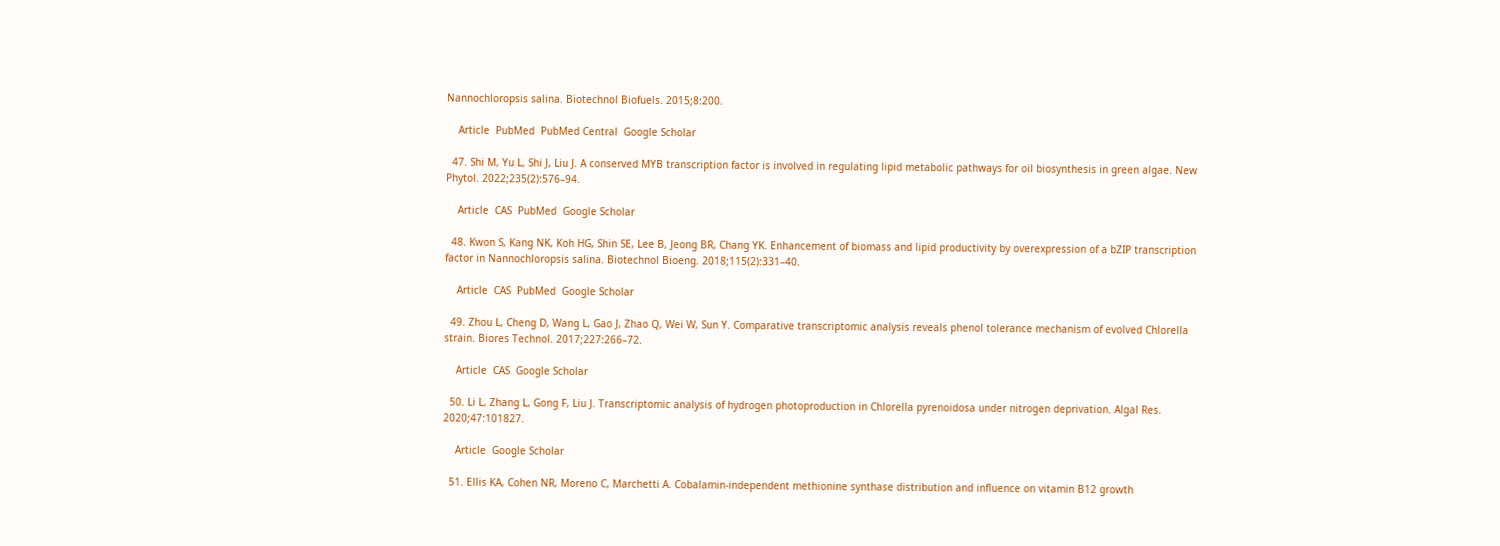Nannochloropsis salina. Biotechnol Biofuels. 2015;8:200.

    Article  PubMed  PubMed Central  Google Scholar

  47. Shi M, Yu L, Shi J, Liu J. A conserved MYB transcription factor is involved in regulating lipid metabolic pathways for oil biosynthesis in green algae. New Phytol. 2022;235(2):576–94.

    Article  CAS  PubMed  Google Scholar

  48. Kwon S, Kang NK, Koh HG, Shin SE, Lee B, Jeong BR, Chang YK. Enhancement of biomass and lipid productivity by overexpression of a bZIP transcription factor in Nannochloropsis salina. Biotechnol Bioeng. 2018;115(2):331–40.

    Article  CAS  PubMed  Google Scholar

  49. Zhou L, Cheng D, Wang L, Gao J, Zhao Q, Wei W, Sun Y. Comparative transcriptomic analysis reveals phenol tolerance mechanism of evolved Chlorella strain. Biores Technol. 2017;227:266–72.

    Article  CAS  Google Scholar

  50. Li L, Zhang L, Gong F, Liu J. Transcriptomic analysis of hydrogen photoproduction in Chlorella pyrenoidosa under nitrogen deprivation. Algal Res. 2020;47:101827.

    Article  Google Scholar

  51. Ellis KA, Cohen NR, Moreno C, Marchetti A. Cobalamin-independent methionine synthase distribution and influence on vitamin B12 growth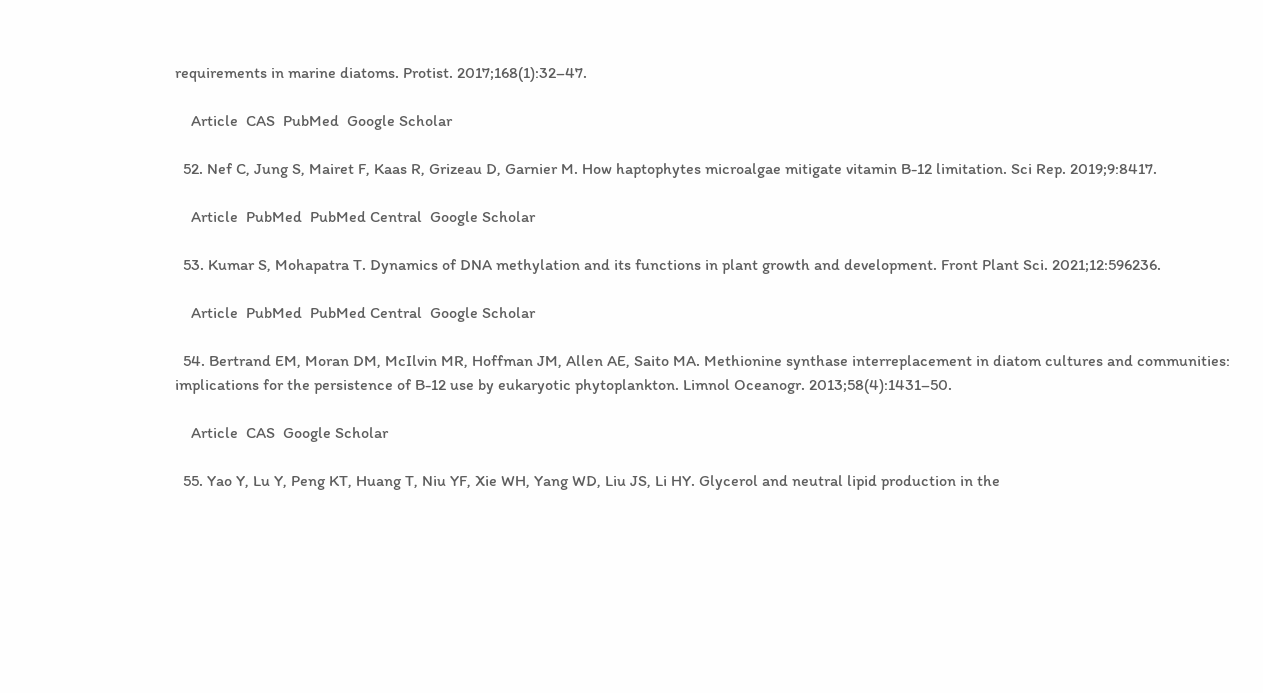requirements in marine diatoms. Protist. 2017;168(1):32–47.

    Article  CAS  PubMed  Google Scholar

  52. Nef C, Jung S, Mairet F, Kaas R, Grizeau D, Garnier M. How haptophytes microalgae mitigate vitamin B-12 limitation. Sci Rep. 2019;9:8417.

    Article  PubMed  PubMed Central  Google Scholar

  53. Kumar S, Mohapatra T. Dynamics of DNA methylation and its functions in plant growth and development. Front Plant Sci. 2021;12:596236.

    Article  PubMed  PubMed Central  Google Scholar

  54. Bertrand EM, Moran DM, McIlvin MR, Hoffman JM, Allen AE, Saito MA. Methionine synthase interreplacement in diatom cultures and communities: implications for the persistence of B-12 use by eukaryotic phytoplankton. Limnol Oceanogr. 2013;58(4):1431–50.

    Article  CAS  Google Scholar

  55. Yao Y, Lu Y, Peng KT, Huang T, Niu YF, Xie WH, Yang WD, Liu JS, Li HY. Glycerol and neutral lipid production in the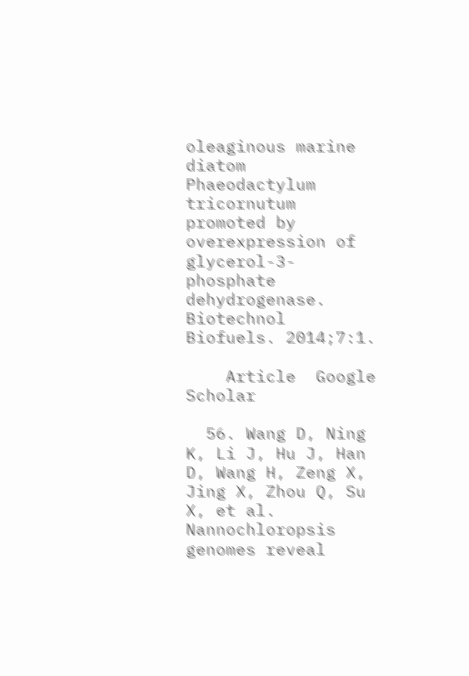oleaginous marine diatom Phaeodactylum tricornutum promoted by overexpression of glycerol-3-phosphate dehydrogenase. Biotechnol Biofuels. 2014;7:1.

    Article  Google Scholar

  56. Wang D, Ning K, Li J, Hu J, Han D, Wang H, Zeng X, Jing X, Zhou Q, Su X, et al. Nannochloropsis genomes reveal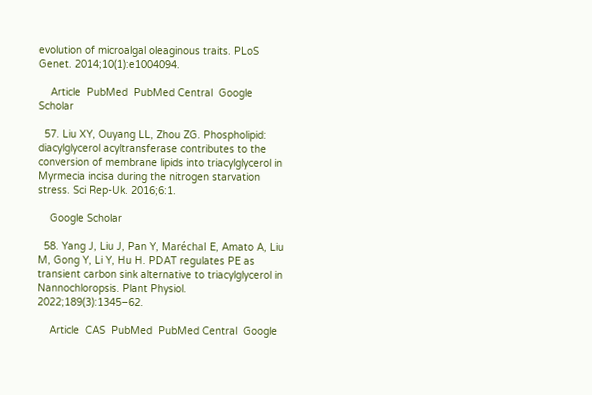evolution of microalgal oleaginous traits. PLoS Genet. 2014;10(1):e1004094.

    Article  PubMed  PubMed Central  Google Scholar

  57. Liu XY, Ouyang LL, Zhou ZG. Phospholipid: diacylglycerol acyltransferase contributes to the conversion of membrane lipids into triacylglycerol in Myrmecia incisa during the nitrogen starvation stress. Sci Rep-Uk. 2016;6:1.

    Google Scholar

  58. Yang J, Liu J, Pan Y, Maréchal E, Amato A, Liu M, Gong Y, Li Y, Hu H. PDAT regulates PE as transient carbon sink alternative to triacylglycerol in Nannochloropsis. Plant Physiol. 2022;189(3):1345–62.

    Article  CAS  PubMed  PubMed Central  Google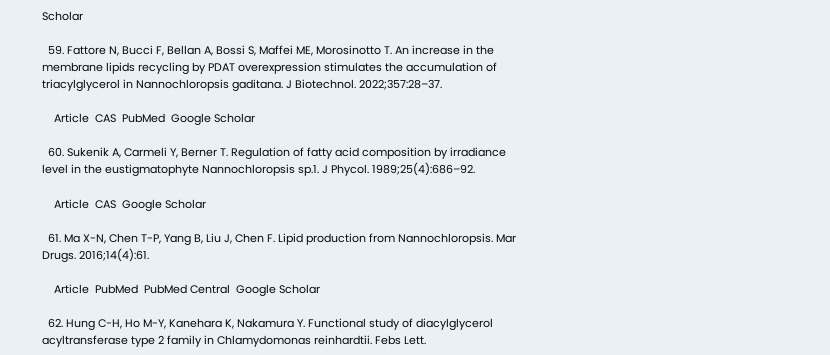Scholar

  59. Fattore N, Bucci F, Bellan A, Bossi S, Maffei ME, Morosinotto T. An increase in the membrane lipids recycling by PDAT overexpression stimulates the accumulation of triacylglycerol in Nannochloropsis gaditana. J Biotechnol. 2022;357:28–37.

    Article  CAS  PubMed  Google Scholar

  60. Sukenik A, Carmeli Y, Berner T. Regulation of fatty acid composition by irradiance level in the eustigmatophyte Nannochloropsis sp.1. J Phycol. 1989;25(4):686–92.

    Article  CAS  Google Scholar

  61. Ma X-N, Chen T-P, Yang B, Liu J, Chen F. Lipid production from Nannochloropsis. Mar Drugs. 2016;14(4):61.

    Article  PubMed  PubMed Central  Google Scholar

  62. Hung C-H, Ho M-Y, Kanehara K, Nakamura Y. Functional study of diacylglycerol acyltransferase type 2 family in Chlamydomonas reinhardtii. Febs Lett.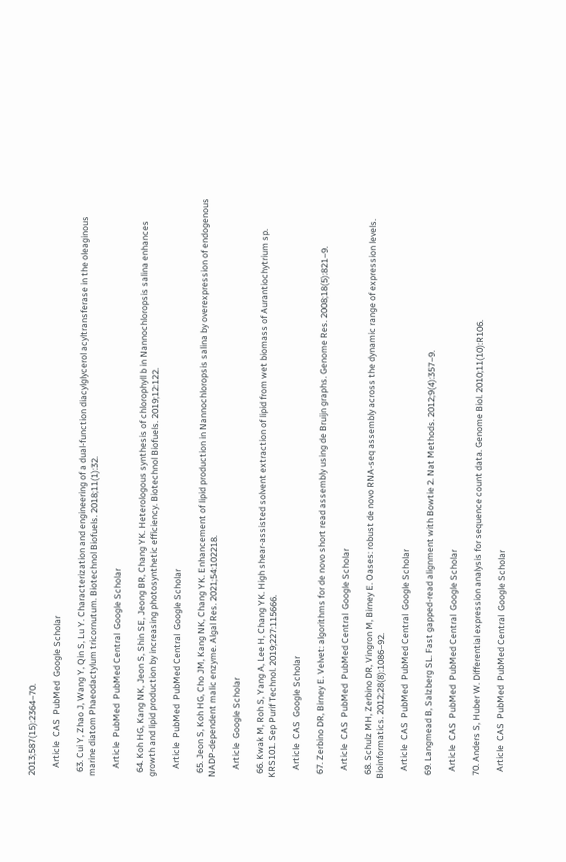2013;587(15):2364–70.

    Article  CAS  PubMed  Google Scholar

  63. Cui Y, Zhao J, Wang Y, Qin S, Lu Y. Characterization and engineering of a dual-function diacylglycerol acyltransferase in the oleaginous marine diatom Phaeodactylum tricornutum. Biotechnol Biofuels. 2018;11(1):32.

    Article  PubMed  PubMed Central  Google Scholar

  64. Koh HG, Kang NK, Jeon S, Shin SE, Jeong BR, Chang YK. Heterologous synthesis of chlorophyll b in Nannochloropsis salina enhances growth and lipid production by increasing photosynthetic efficiency. Biotechnol Biofuels. 2019;12:122.

    Article  PubMed  PubMed Central  Google Scholar

  65. Jeon S, Koh HG, Cho JM, Kang NK, Chang YK. Enhancement of lipid production in Nannochloropsis salina by overexpression of endogenous NADP-dependent malic enzyme. Algal Res. 2021;54:102218.

    Article  Google Scholar

  66. Kwak M, Roh S, Yang A, Lee H, Chang YK. High shear-assisted solvent extraction of lipid from wet biomass of Aurantiochytrium sp. KRS101. Sep Purif Technol. 2019;227:115666.

    Article  CAS  Google Scholar

  67. Zerbino DR, Birney E. Velvet: algorithms for de novo short read assembly using de Bruijn graphs. Genome Res. 2008;18(5):821–9.

    Article  CAS  PubMed  PubMed Central  Google Scholar

  68. Schulz MH, Zerbino DR, Vingron M, Birney E. Oases: robust de novo RNA-seq assembly across the dynamic range of expression levels. Bioinformatics. 2012;28(8):1086–92.

    Article  CAS  PubMed  PubMed Central  Google Scholar

  69. Langmead B, Salzberg SL. Fast gapped-read alignment with Bowtie 2. Nat Methods. 2012;9(4):357–9.

    Article  CAS  PubMed  PubMed Central  Google Scholar

  70. Anders S, Huber W. Differential expression analysis for sequence count data. Genome Biol. 2010;11(10):R106.

    Article  CAS  PubMed  PubMed Central  Google Scholar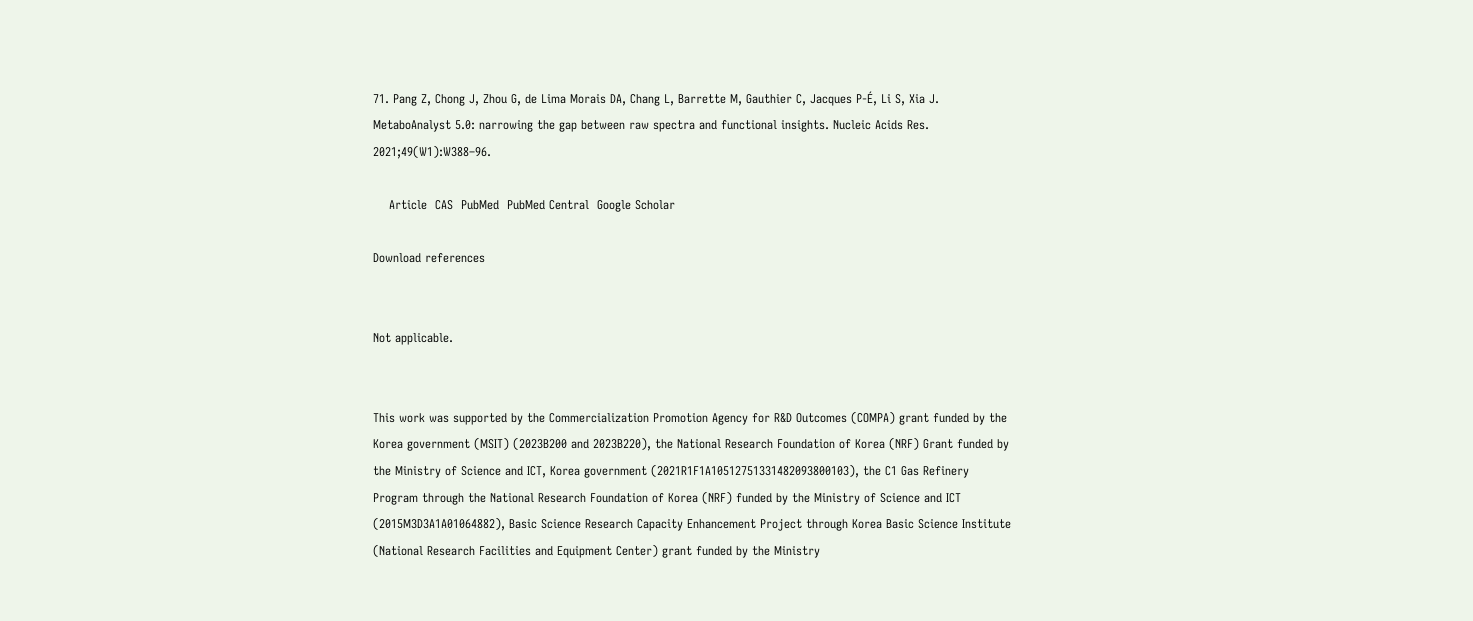71. Pang Z, Chong J, Zhou G, de Lima Morais DA, Chang L, Barrette M, Gauthier C, Jacques P-É, Li S, Xia J. MetaboAnalyst 5.0: narrowing the gap between raw spectra and functional insights. Nucleic Acids Res. 2021;49(W1):W388–96.

    Article  CAS  PubMed  PubMed Central  Google Scholar

Download references


Not applicable.


This work was supported by the Commercialization Promotion Agency for R&D Outcomes (COMPA) grant funded by the Korea government (MSIT) (2023B200 and 2023B220), the National Research Foundation of Korea (NRF) Grant funded by the Ministry of Science and ICT, Korea government (2021R1F1A10512751331482093800103), the C1 Gas Refinery Program through the National Research Foundation of Korea (NRF) funded by the Ministry of Science and ICT (2015M3D3A1A01064882), Basic Science Research Capacity Enhancement Project through Korea Basic Science Institute (National Research Facilities and Equipment Center) grant funded by the Ministry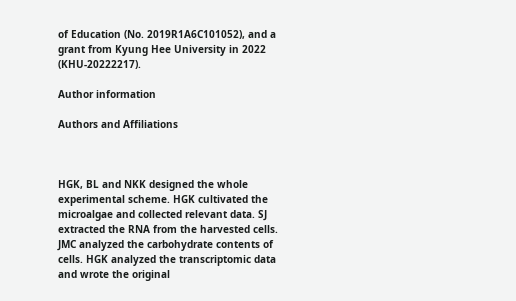of Education (No. 2019R1A6C101052), and a grant from Kyung Hee University in 2022 (KHU-20222217).

Author information

Authors and Affiliations



HGK, BL and NKK designed the whole experimental scheme. HGK cultivated the microalgae and collected relevant data. SJ extracted the RNA from the harvested cells. JMC analyzed the carbohydrate contents of cells. HGK analyzed the transcriptomic data and wrote the original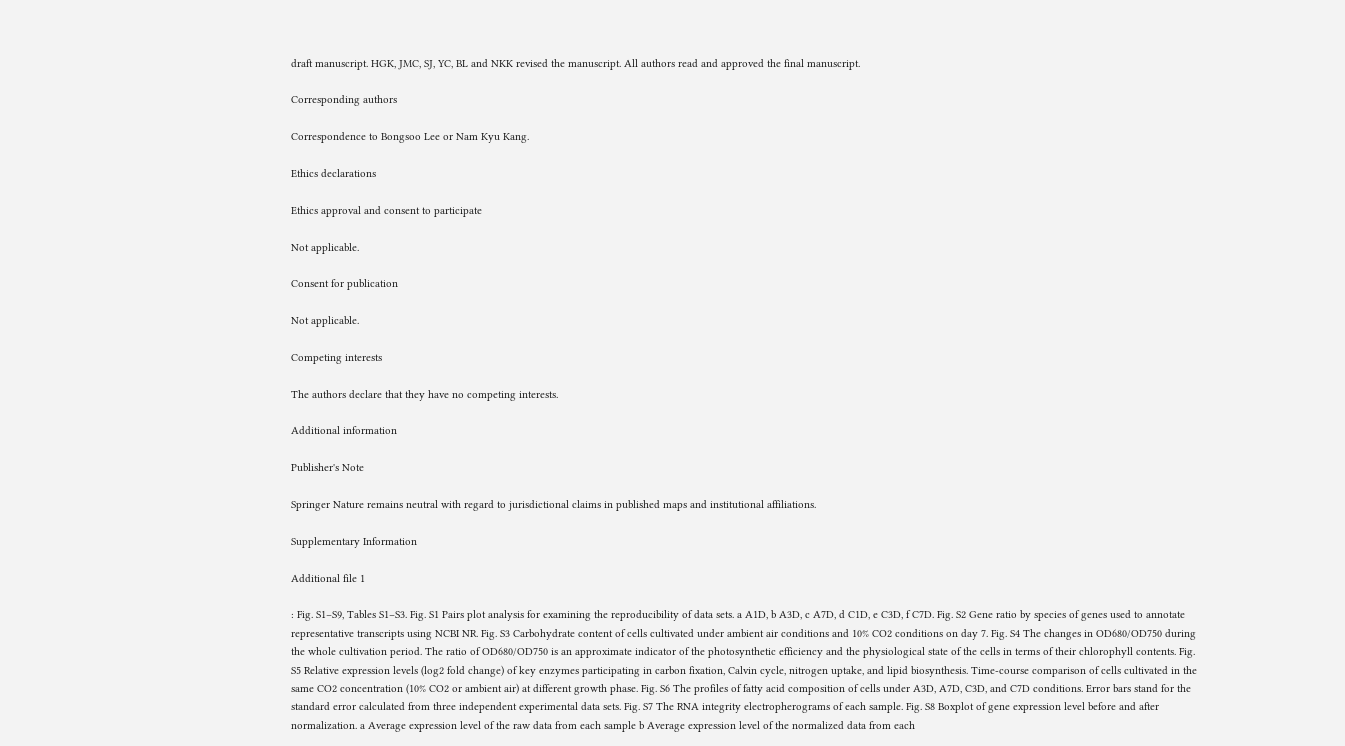draft manuscript. HGK, JMC, SJ, YC, BL and NKK revised the manuscript. All authors read and approved the final manuscript.

Corresponding authors

Correspondence to Bongsoo Lee or Nam Kyu Kang.

Ethics declarations

Ethics approval and consent to participate

Not applicable.

Consent for publication

Not applicable.

Competing interests

The authors declare that they have no competing interests.

Additional information

Publisher's Note

Springer Nature remains neutral with regard to jurisdictional claims in published maps and institutional affiliations.

Supplementary Information

Additional file 1

: Fig. S1–S9, Tables S1–S3. Fig. S1 Pairs plot analysis for examining the reproducibility of data sets. a A1D, b A3D, c A7D, d C1D, e C3D, f C7D. Fig. S2 Gene ratio by species of genes used to annotate representative transcripts using NCBI NR. Fig. S3 Carbohydrate content of cells cultivated under ambient air conditions and 10% CO2 conditions on day 7. Fig. S4 The changes in OD680/OD750 during the whole cultivation period. The ratio of OD680/OD750 is an approximate indicator of the photosynthetic efficiency and the physiological state of the cells in terms of their chlorophyll contents. Fig. S5 Relative expression levels (log2 fold change) of key enzymes participating in carbon fixation, Calvin cycle, nitrogen uptake, and lipid biosynthesis. Time-course comparison of cells cultivated in the same CO2 concentration (10% CO2 or ambient air) at different growth phase. Fig. S6 The profiles of fatty acid composition of cells under A3D, A7D, C3D, and C7D conditions. Error bars stand for the standard error calculated from three independent experimental data sets. Fig. S7 The RNA integrity electropherograms of each sample. Fig. S8 Boxplot of gene expression level before and after normalization. a Average expression level of the raw data from each sample b Average expression level of the normalized data from each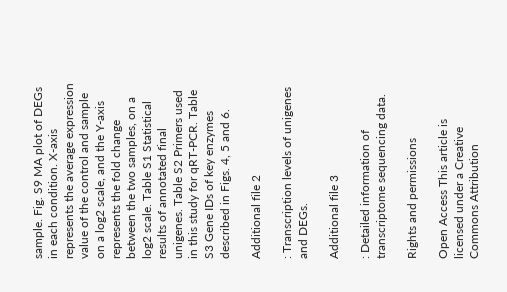sample. Fig. S9 MA plot of DEGs in each condition. X-axis represents the average expression value of the control and sample on a log2 scale, and the Y-axis represents the fold change between the two samples, on a log2 scale. Table S1 Statistical results of annotated final unigenes. Table S2 Primers used in this study for qRT-PCR. Table S3 Gene IDs of key enzymes described in Figs. 4, 5 and 6.

Additional file 2

: Transcription levels of unigenes and DEGs.

Additional file 3

: Detailed information of transcriptome sequencing data.

Rights and permissions

Open Access This article is licensed under a Creative Commons Attribution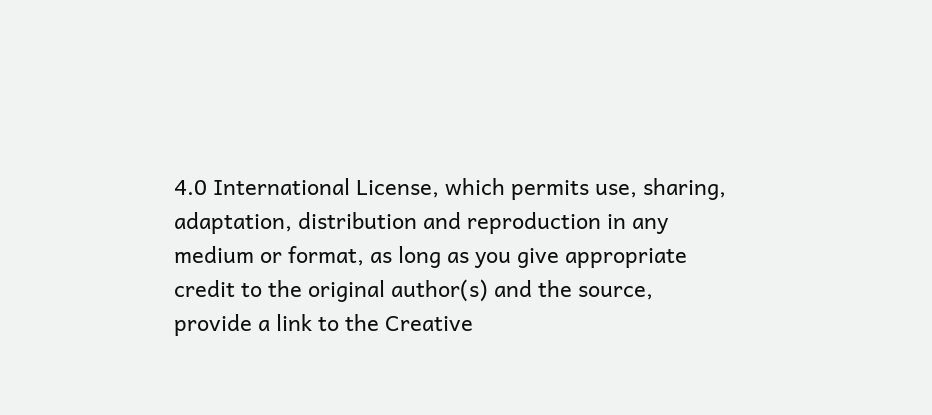4.0 International License, which permits use, sharing, adaptation, distribution and reproduction in any medium or format, as long as you give appropriate credit to the original author(s) and the source, provide a link to the Creative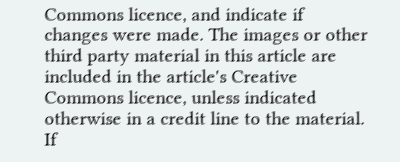Commons licence, and indicate if changes were made. The images or other third party material in this article are included in the article's Creative Commons licence, unless indicated otherwise in a credit line to the material. If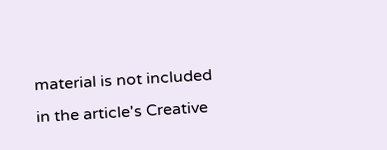material is not included in the article's Creative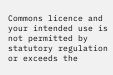Commons licence and your intended use is not permitted by statutory regulation or exceeds the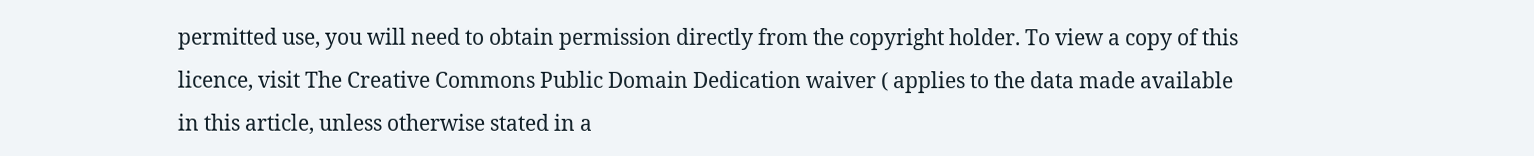permitted use, you will need to obtain permission directly from the copyright holder. To view a copy of this licence, visit The Creative Commons Public Domain Dedication waiver ( applies to the data made available in this article, unless otherwise stated in a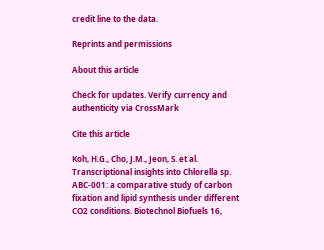credit line to the data.

Reprints and permissions

About this article

Check for updates. Verify currency and authenticity via CrossMark

Cite this article

Koh, H.G., Cho, J.M., Jeon, S. et al. Transcriptional insights into Chlorella sp. ABC-001: a comparative study of carbon fixation and lipid synthesis under different CO2 conditions. Biotechnol Biofuels 16,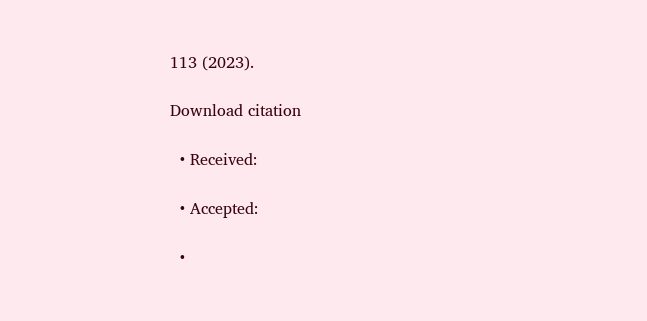113 (2023).

Download citation

  • Received:

  • Accepted:

  •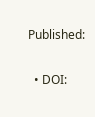Published:

  • DOI: